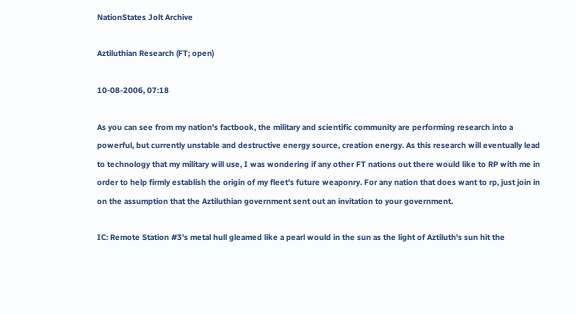NationStates Jolt Archive

Aztiluthian Research (FT; open)

10-08-2006, 07:18

As you can see from my nation's factbook, the military and scientific community are performing research into a powerful, but currently unstable and destructive energy source, creation energy. As this research will eventually lead to technology that my military will use, I was wondering if any other FT nations out there would like to RP with me in order to help firmly establish the origin of my fleet's future weaponry. For any nation that does want to rp, just join in on the assumption that the Aztiluthian government sent out an invitation to your government.

IC: Remote Station #3's metal hull gleamed like a pearl would in the sun as the light of Aztiluth's sun hit the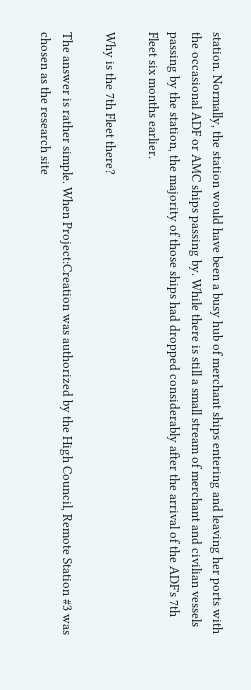station. Normally, the station would have been a busy hub of merchant ships entering and leaving her ports with the occasional ADF or AMC ships passing by. While there is still a small stream of merchant and civilian vessels passing by the station, the majority of those ships had dropped considerably after the arrival of the ADF's 7th Fleet six months earlier.

Why is the 7th Fleet there?

The answer is rather simple. When Project:Creation was authorized by the High Council, Remote Station #3 was chosen as the research site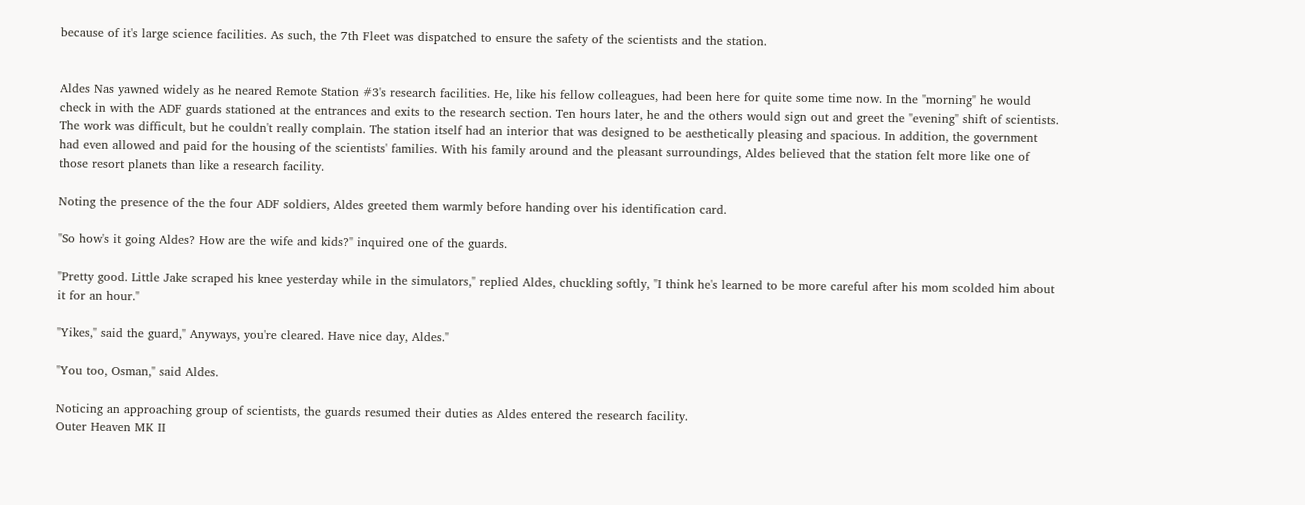because of it's large science facilities. As such, the 7th Fleet was dispatched to ensure the safety of the scientists and the station.


Aldes Nas yawned widely as he neared Remote Station #3's research facilities. He, like his fellow colleagues, had been here for quite some time now. In the "morning" he would check in with the ADF guards stationed at the entrances and exits to the research section. Ten hours later, he and the others would sign out and greet the "evening" shift of scientists. The work was difficult, but he couldn't really complain. The station itself had an interior that was designed to be aesthetically pleasing and spacious. In addition, the government had even allowed and paid for the housing of the scientists' families. With his family around and the pleasant surroundings, Aldes believed that the station felt more like one of those resort planets than like a research facility.

Noting the presence of the the four ADF soldiers, Aldes greeted them warmly before handing over his identification card.

"So how's it going Aldes? How are the wife and kids?" inquired one of the guards.

"Pretty good. Little Jake scraped his knee yesterday while in the simulators," replied Aldes, chuckling softly, "I think he's learned to be more careful after his mom scolded him about it for an hour."

"Yikes," said the guard," Anyways, you're cleared. Have nice day, Aldes."

"You too, Osman," said Aldes.

Noticing an approaching group of scientists, the guards resumed their duties as Aldes entered the research facility.
Outer Heaven MK II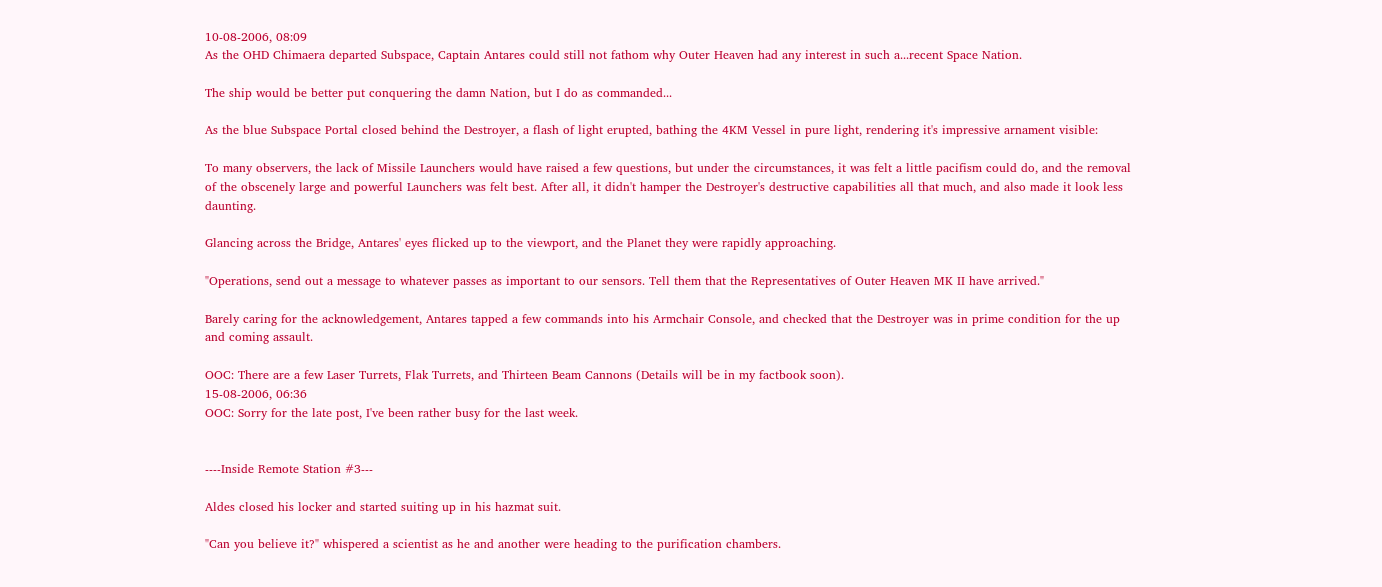10-08-2006, 08:09
As the OHD Chimaera departed Subspace, Captain Antares could still not fathom why Outer Heaven had any interest in such a...recent Space Nation.

The ship would be better put conquering the damn Nation, but I do as commanded...

As the blue Subspace Portal closed behind the Destroyer, a flash of light erupted, bathing the 4KM Vessel in pure light, rendering it's impressive arnament visible:

To many observers, the lack of Missile Launchers would have raised a few questions, but under the circumstances, it was felt a little pacifism could do, and the removal of the obscenely large and powerful Launchers was felt best. After all, it didn't hamper the Destroyer's destructive capabilities all that much, and also made it look less daunting.

Glancing across the Bridge, Antares' eyes flicked up to the viewport, and the Planet they were rapidly approaching.

"Operations, send out a message to whatever passes as important to our sensors. Tell them that the Representatives of Outer Heaven MK II have arrived."

Barely caring for the acknowledgement, Antares tapped a few commands into his Armchair Console, and checked that the Destroyer was in prime condition for the up and coming assault.

OOC: There are a few Laser Turrets, Flak Turrets, and Thirteen Beam Cannons (Details will be in my factbook soon).
15-08-2006, 06:36
OOC: Sorry for the late post, I've been rather busy for the last week.


----Inside Remote Station #3---

Aldes closed his locker and started suiting up in his hazmat suit.

"Can you believe it?" whispered a scientist as he and another were heading to the purification chambers.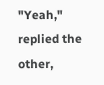"Yeah," replied the other,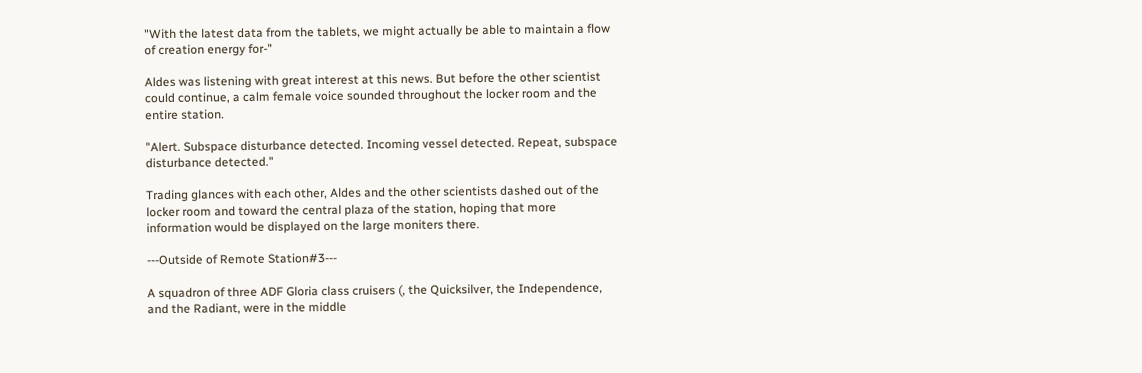"With the latest data from the tablets, we might actually be able to maintain a flow of creation energy for-"

Aldes was listening with great interest at this news. But before the other scientist could continue, a calm female voice sounded throughout the locker room and the entire station.

"Alert. Subspace disturbance detected. Incoming vessel detected. Repeat, subspace disturbance detected."

Trading glances with each other, Aldes and the other scientists dashed out of the locker room and toward the central plaza of the station, hoping that more information would be displayed on the large moniters there.

---Outside of Remote Station#3---

A squadron of three ADF Gloria class cruisers (, the Quicksilver, the Independence, and the Radiant, were in the middle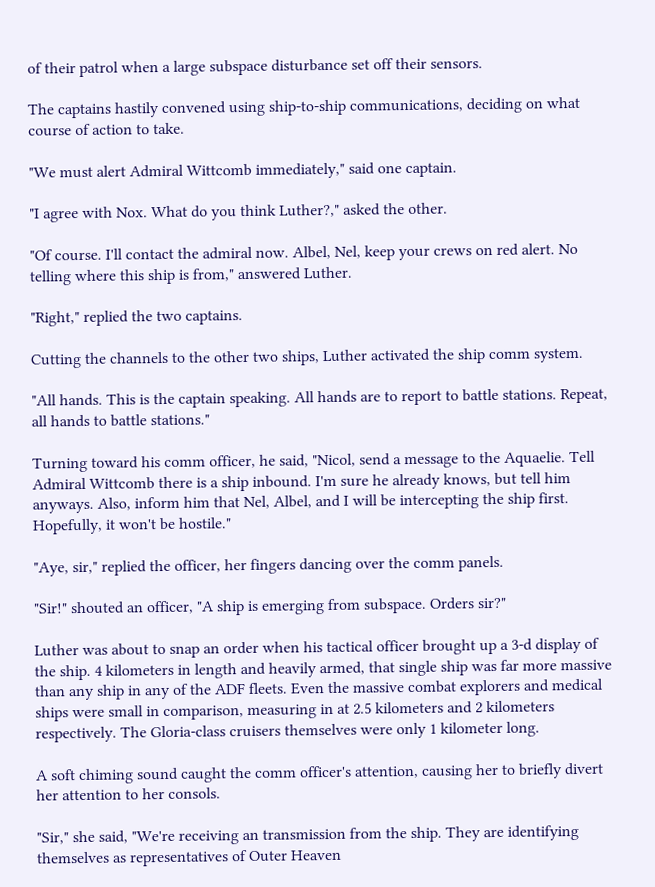of their patrol when a large subspace disturbance set off their sensors.

The captains hastily convened using ship-to-ship communications, deciding on what course of action to take.

"We must alert Admiral Wittcomb immediately," said one captain.

"I agree with Nox. What do you think Luther?," asked the other.

"Of course. I'll contact the admiral now. Albel, Nel, keep your crews on red alert. No telling where this ship is from," answered Luther.

"Right," replied the two captains.

Cutting the channels to the other two ships, Luther activated the ship comm system.

"All hands. This is the captain speaking. All hands are to report to battle stations. Repeat, all hands to battle stations."

Turning toward his comm officer, he said, "Nicol, send a message to the Aquaelie. Tell Admiral Wittcomb there is a ship inbound. I'm sure he already knows, but tell him anyways. Also, inform him that Nel, Albel, and I will be intercepting the ship first. Hopefully, it won't be hostile."

"Aye, sir," replied the officer, her fingers dancing over the comm panels.

"Sir!" shouted an officer, "A ship is emerging from subspace. Orders sir?"

Luther was about to snap an order when his tactical officer brought up a 3-d display of the ship. 4 kilometers in length and heavily armed, that single ship was far more massive than any ship in any of the ADF fleets. Even the massive combat explorers and medical ships were small in comparison, measuring in at 2.5 kilometers and 2 kilometers respectively. The Gloria-class cruisers themselves were only 1 kilometer long.

A soft chiming sound caught the comm officer's attention, causing her to briefly divert her attention to her consols.

"Sir," she said, "We're receiving an transmission from the ship. They are identifying themselves as representatives of Outer Heaven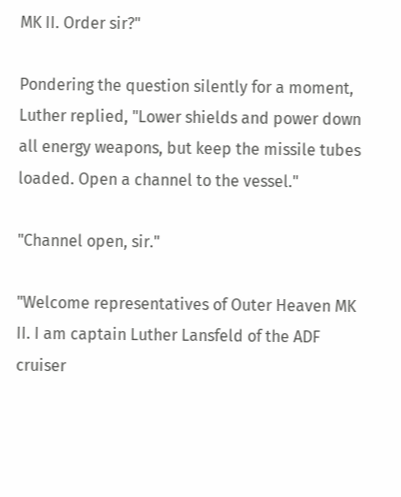MK II. Order sir?"

Pondering the question silently for a moment, Luther replied, "Lower shields and power down all energy weapons, but keep the missile tubes loaded. Open a channel to the vessel."

"Channel open, sir."

"Welcome representatives of Outer Heaven MK II. I am captain Luther Lansfeld of the ADF cruiser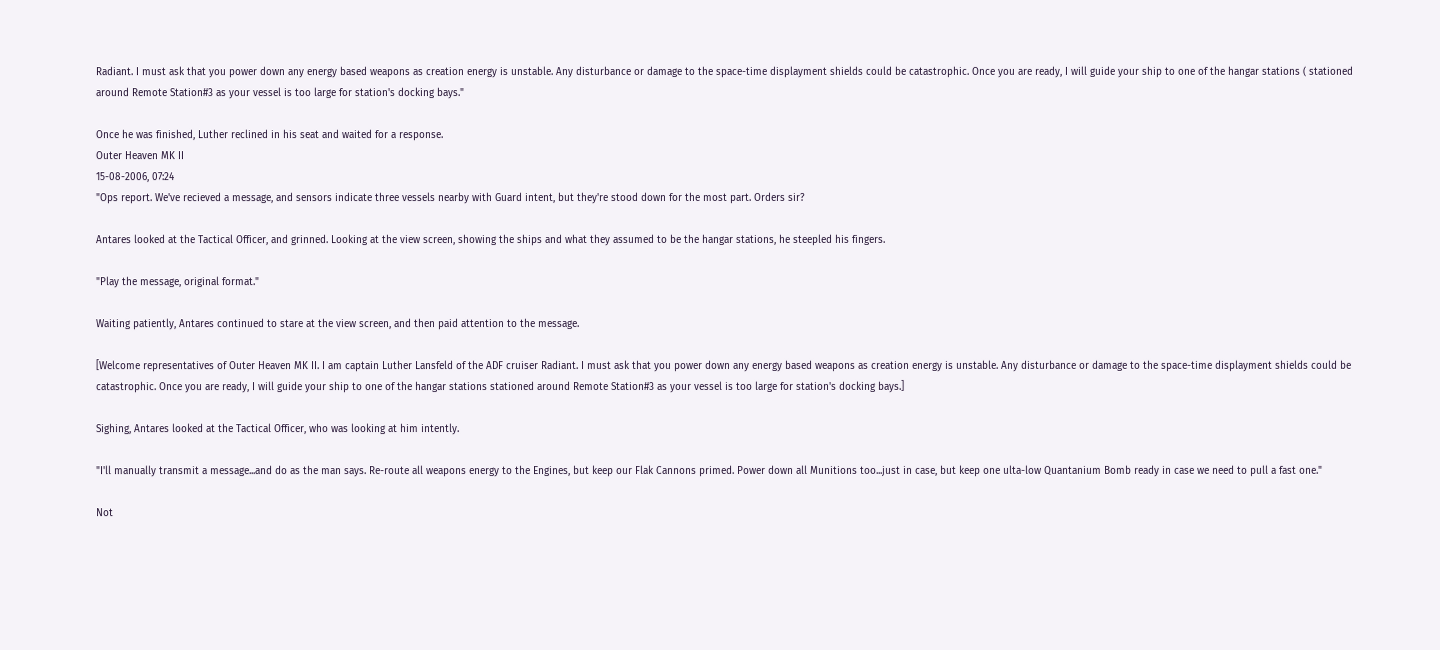Radiant. I must ask that you power down any energy based weapons as creation energy is unstable. Any disturbance or damage to the space-time displayment shields could be catastrophic. Once you are ready, I will guide your ship to one of the hangar stations ( stationed around Remote Station#3 as your vessel is too large for station's docking bays."

Once he was finished, Luther reclined in his seat and waited for a response.
Outer Heaven MK II
15-08-2006, 07:24
"Ops report. We've recieved a message, and sensors indicate three vessels nearby with Guard intent, but they're stood down for the most part. Orders sir?

Antares looked at the Tactical Officer, and grinned. Looking at the view screen, showing the ships and what they assumed to be the hangar stations, he steepled his fingers.

"Play the message, original format."

Waiting patiently, Antares continued to stare at the view screen, and then paid attention to the message.

[Welcome representatives of Outer Heaven MK II. I am captain Luther Lansfeld of the ADF cruiser Radiant. I must ask that you power down any energy based weapons as creation energy is unstable. Any disturbance or damage to the space-time displayment shields could be catastrophic. Once you are ready, I will guide your ship to one of the hangar stations stationed around Remote Station#3 as your vessel is too large for station's docking bays.]

Sighing, Antares looked at the Tactical Officer, who was looking at him intently.

"I'll manually transmit a message...and do as the man says. Re-route all weapons energy to the Engines, but keep our Flak Cannons primed. Power down all Munitions too...just in case, but keep one ulta-low Quantanium Bomb ready in case we need to pull a fast one."

Not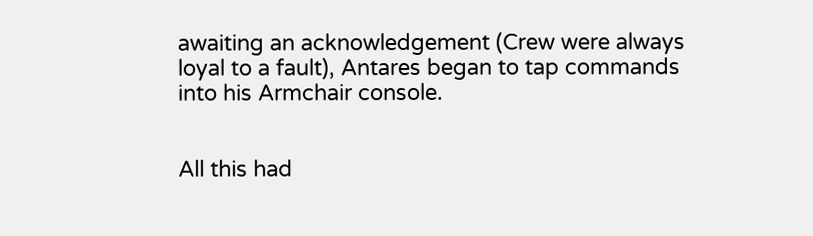awaiting an acknowledgement (Crew were always loyal to a fault), Antares began to tap commands into his Armchair console.


All this had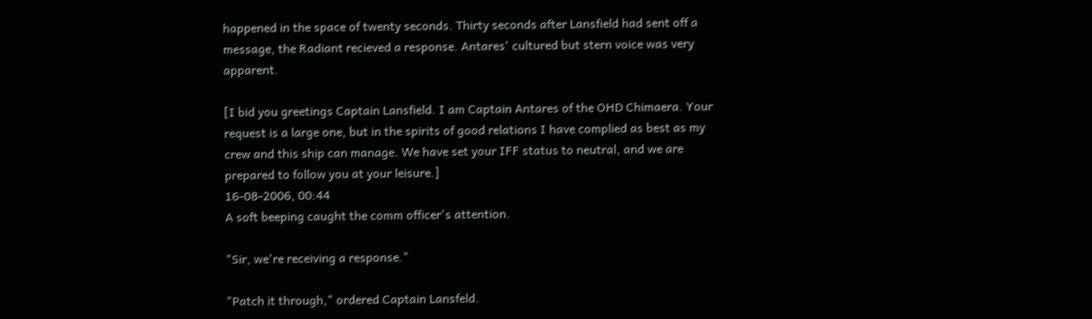happened in the space of twenty seconds. Thirty seconds after Lansfield had sent off a message, the Radiant recieved a response. Antares' cultured but stern voice was very apparent.

[I bid you greetings Captain Lansfield. I am Captain Antares of the OHD Chimaera. Your request is a large one, but in the spirits of good relations I have complied as best as my crew and this ship can manage. We have set your IFF status to neutral, and we are prepared to follow you at your leisure.]
16-08-2006, 00:44
A soft beeping caught the comm officer's attention.

"Sir, we're receiving a response."

"Patch it through," ordered Captain Lansfeld.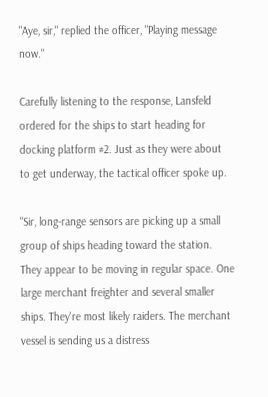"Aye, sir," replied the officer, "Playing message now."

Carefully listening to the response, Lansfeld ordered for the ships to start heading for docking platform #2. Just as they were about to get underway, the tactical officer spoke up.

"Sir, long-range sensors are picking up a small group of ships heading toward the station. They appear to be moving in regular space. One large merchant freighter and several smaller ships. They're most likely raiders. The merchant vessel is sending us a distress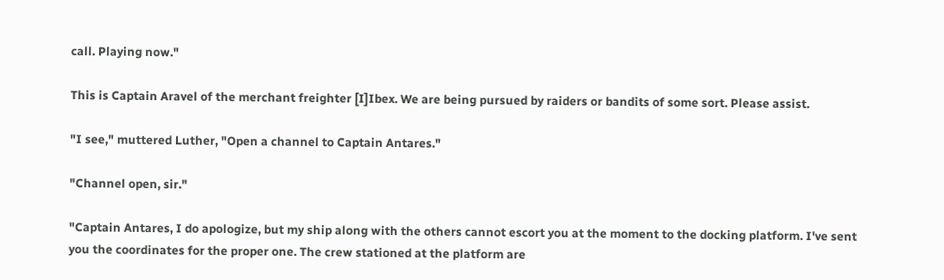call. Playing now."

This is Captain Aravel of the merchant freighter [I]Ibex. We are being pursued by raiders or bandits of some sort. Please assist.

"I see," muttered Luther, "Open a channel to Captain Antares."

"Channel open, sir."

"Captain Antares, I do apologize, but my ship along with the others cannot escort you at the moment to the docking platform. I've sent you the coordinates for the proper one. The crew stationed at the platform are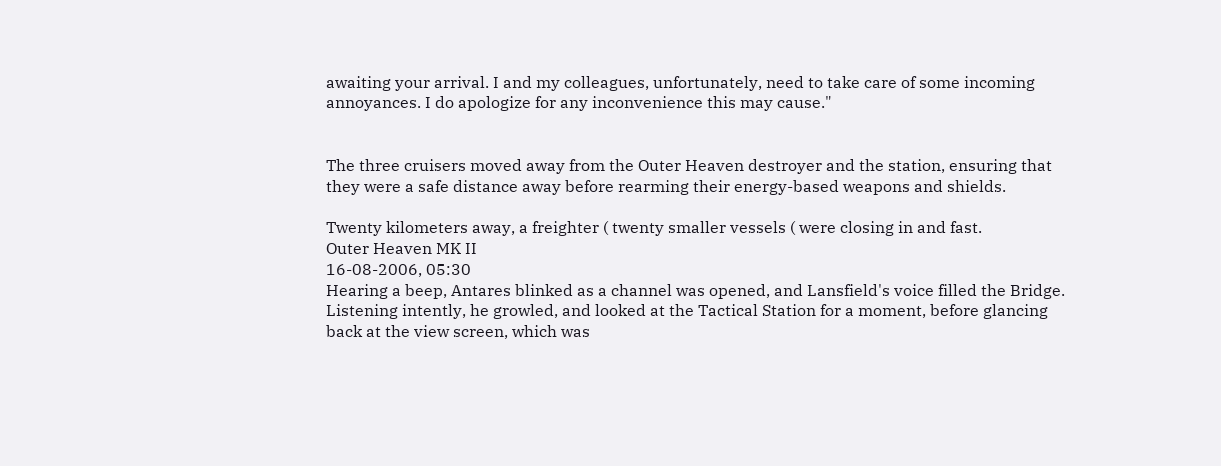awaiting your arrival. I and my colleagues, unfortunately, need to take care of some incoming annoyances. I do apologize for any inconvenience this may cause."


The three cruisers moved away from the Outer Heaven destroyer and the station, ensuring that they were a safe distance away before rearming their energy-based weapons and shields.

Twenty kilometers away, a freighter ( twenty smaller vessels ( were closing in and fast.
Outer Heaven MK II
16-08-2006, 05:30
Hearing a beep, Antares blinked as a channel was opened, and Lansfield's voice filled the Bridge. Listening intently, he growled, and looked at the Tactical Station for a moment, before glancing back at the view screen, which was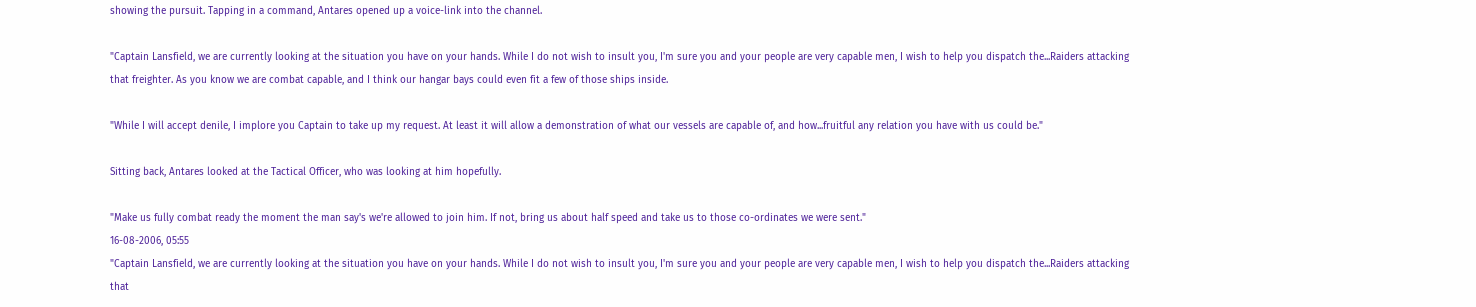showing the pursuit. Tapping in a command, Antares opened up a voice-link into the channel.

"Captain Lansfield, we are currently looking at the situation you have on your hands. While I do not wish to insult you, I'm sure you and your people are very capable men, I wish to help you dispatch the...Raiders attacking that freighter. As you know we are combat capable, and I think our hangar bays could even fit a few of those ships inside.

"While I will accept denile, I implore you Captain to take up my request. At least it will allow a demonstration of what our vessels are capable of, and how...fruitful any relation you have with us could be."

Sitting back, Antares looked at the Tactical Officer, who was looking at him hopefully.

"Make us fully combat ready the moment the man say's we're allowed to join him. If not, bring us about half speed and take us to those co-ordinates we were sent."
16-08-2006, 05:55
"Captain Lansfield, we are currently looking at the situation you have on your hands. While I do not wish to insult you, I'm sure you and your people are very capable men, I wish to help you dispatch the...Raiders attacking that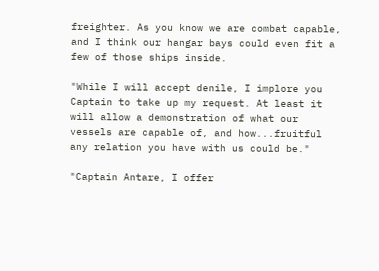freighter. As you know we are combat capable, and I think our hangar bays could even fit a few of those ships inside.

"While I will accept denile, I implore you Captain to take up my request. At least it will allow a demonstration of what our vessels are capable of, and how...fruitful any relation you have with us could be."

"Captain Antare, I offer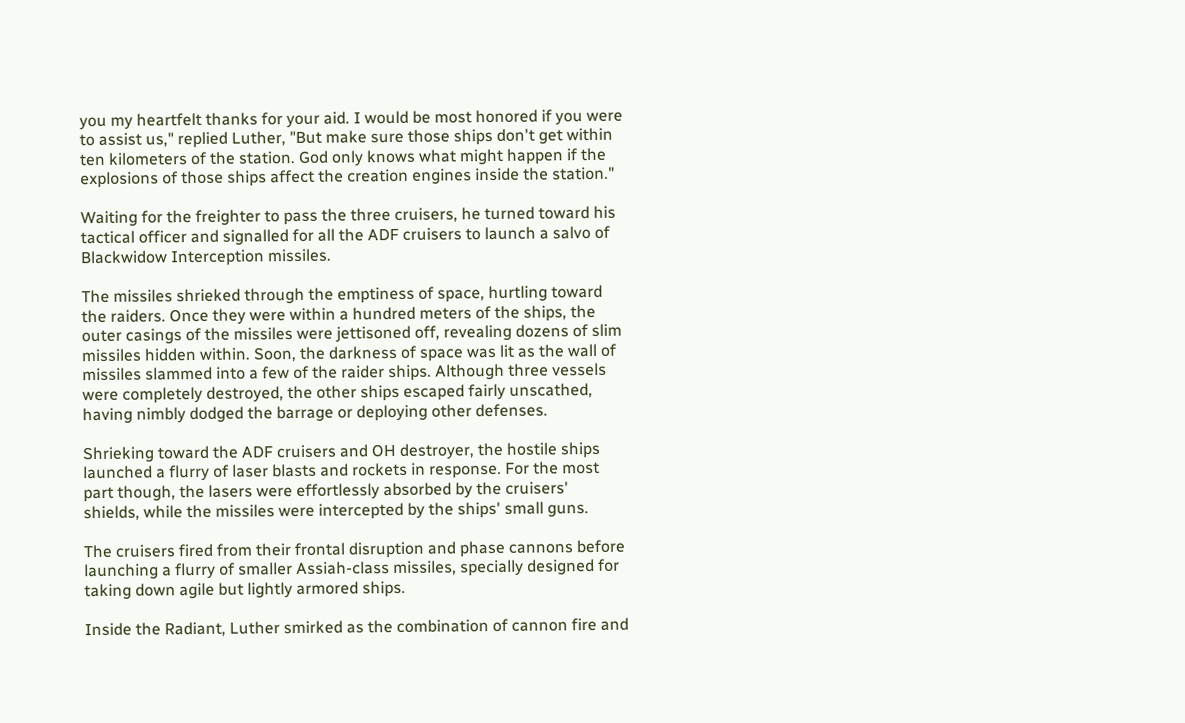you my heartfelt thanks for your aid. I would be most honored if you were to assist us," replied Luther, "But make sure those ships don't get within ten kilometers of the station. God only knows what might happen if the explosions of those ships affect the creation engines inside the station."

Waiting for the freighter to pass the three cruisers, he turned toward his tactical officer and signalled for all the ADF cruisers to launch a salvo of Blackwidow Interception missiles.

The missiles shrieked through the emptiness of space, hurtling toward the raiders. Once they were within a hundred meters of the ships, the outer casings of the missiles were jettisoned off, revealing dozens of slim missiles hidden within. Soon, the darkness of space was lit as the wall of missiles slammed into a few of the raider ships. Although three vessels were completely destroyed, the other ships escaped fairly unscathed, having nimbly dodged the barrage or deploying other defenses.

Shrieking toward the ADF cruisers and OH destroyer, the hostile ships launched a flurry of laser blasts and rockets in response. For the most part though, the lasers were effortlessly absorbed by the cruisers' shields, while the missiles were intercepted by the ships' small guns.

The cruisers fired from their frontal disruption and phase cannons before launching a flurry of smaller Assiah-class missiles, specially designed for taking down agile but lightly armored ships.

Inside the Radiant, Luther smirked as the combination of cannon fire and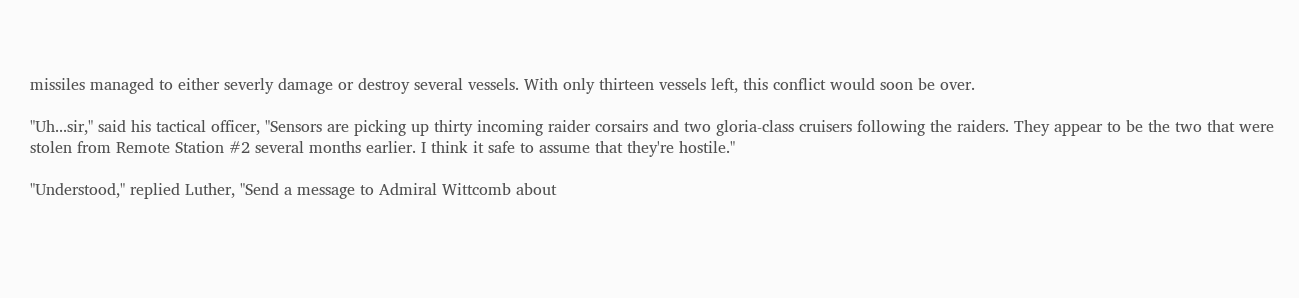missiles managed to either severly damage or destroy several vessels. With only thirteen vessels left, this conflict would soon be over.

"Uh...sir," said his tactical officer, "Sensors are picking up thirty incoming raider corsairs and two gloria-class cruisers following the raiders. They appear to be the two that were stolen from Remote Station #2 several months earlier. I think it safe to assume that they're hostile."

"Understood," replied Luther, "Send a message to Admiral Wittcomb about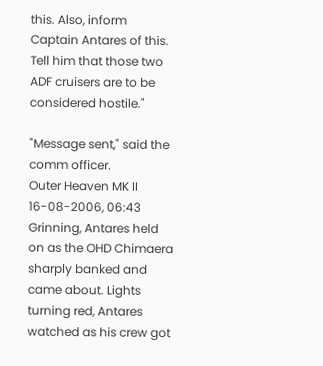this. Also, inform Captain Antares of this. Tell him that those two ADF cruisers are to be considered hostile."

"Message sent," said the comm officer.
Outer Heaven MK II
16-08-2006, 06:43
Grinning, Antares held on as the OHD Chimaera sharply banked and came about. Lights turning red, Antares watched as his crew got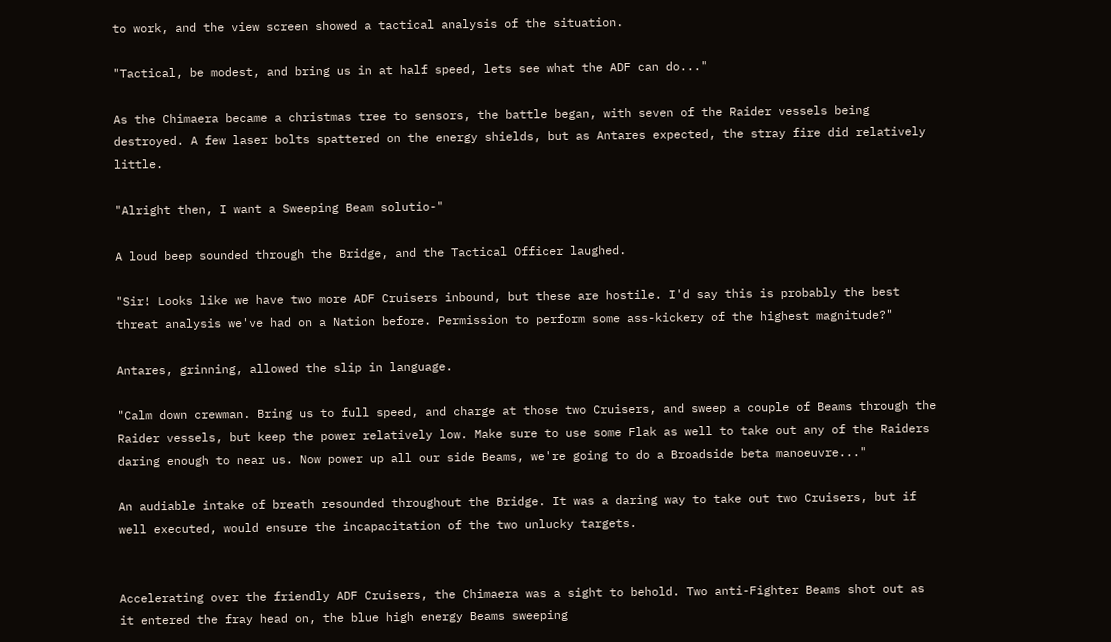to work, and the view screen showed a tactical analysis of the situation.

"Tactical, be modest, and bring us in at half speed, lets see what the ADF can do..."

As the Chimaera became a christmas tree to sensors, the battle began, with seven of the Raider vessels being destroyed. A few laser bolts spattered on the energy shields, but as Antares expected, the stray fire did relatively little.

"Alright then, I want a Sweeping Beam solutio-"

A loud beep sounded through the Bridge, and the Tactical Officer laughed.

"Sir! Looks like we have two more ADF Cruisers inbound, but these are hostile. I'd say this is probably the best threat analysis we've had on a Nation before. Permission to perform some ass-kickery of the highest magnitude?"

Antares, grinning, allowed the slip in language.

"Calm down crewman. Bring us to full speed, and charge at those two Cruisers, and sweep a couple of Beams through the Raider vessels, but keep the power relatively low. Make sure to use some Flak as well to take out any of the Raiders daring enough to near us. Now power up all our side Beams, we're going to do a Broadside beta manoeuvre..."

An audiable intake of breath resounded throughout the Bridge. It was a daring way to take out two Cruisers, but if well executed, would ensure the incapacitation of the two unlucky targets.


Accelerating over the friendly ADF Cruisers, the Chimaera was a sight to behold. Two anti-Fighter Beams shot out as it entered the fray head on, the blue high energy Beams sweeping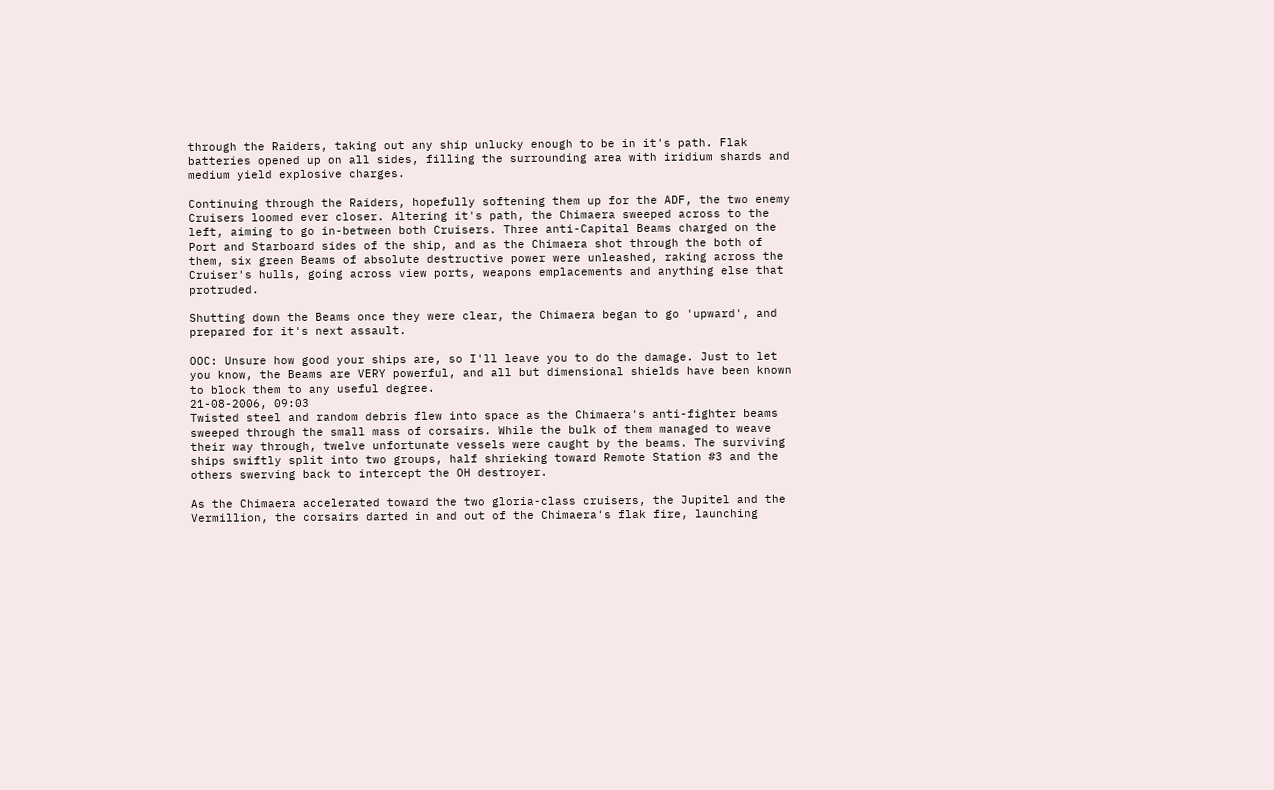through the Raiders, taking out any ship unlucky enough to be in it's path. Flak batteries opened up on all sides, filling the surrounding area with iridium shards and medium yield explosive charges.

Continuing through the Raiders, hopefully softening them up for the ADF, the two enemy Cruisers loomed ever closer. Altering it's path, the Chimaera sweeped across to the left, aiming to go in-between both Cruisers. Three anti-Capital Beams charged on the Port and Starboard sides of the ship, and as the Chimaera shot through the both of them, six green Beams of absolute destructive power were unleashed, raking across the Cruiser's hulls, going across view ports, weapons emplacements and anything else that protruded.

Shutting down the Beams once they were clear, the Chimaera began to go 'upward', and prepared for it's next assault.

OOC: Unsure how good your ships are, so I'll leave you to do the damage. Just to let you know, the Beams are VERY powerful, and all but dimensional shields have been known to block them to any useful degree.
21-08-2006, 09:03
Twisted steel and random debris flew into space as the Chimaera's anti-fighter beams sweeped through the small mass of corsairs. While the bulk of them managed to weave their way through, twelve unfortunate vessels were caught by the beams. The surviving ships swiftly split into two groups, half shrieking toward Remote Station #3 and the others swerving back to intercept the OH destroyer.

As the Chimaera accelerated toward the two gloria-class cruisers, the Jupitel and the Vermillion, the corsairs darted in and out of the Chimaera's flak fire, launching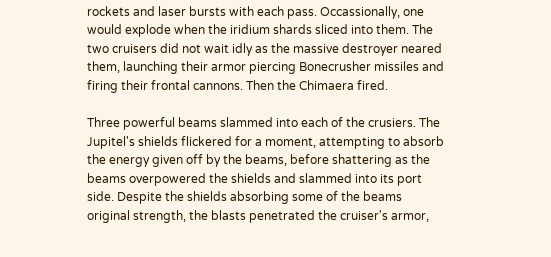rockets and laser bursts with each pass. Occassionally, one would explode when the iridium shards sliced into them. The two cruisers did not wait idly as the massive destroyer neared them, launching their armor piercing Bonecrusher missiles and firing their frontal cannons. Then the Chimaera fired.

Three powerful beams slammed into each of the crusiers. The Jupitel's shields flickered for a moment, attempting to absorb the energy given off by the beams, before shattering as the beams overpowered the shields and slammed into its port side. Despite the shields absorbing some of the beams original strength, the blasts penetrated the cruiser's armor,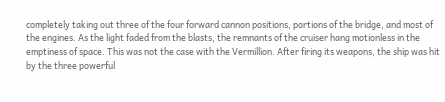completely taking out three of the four forward cannon positions, portions of the bridge, and most of the engines. As the light faded from the blasts, the remnants of the cruiser hang motionless in the emptiness of space. This was not the case with the Vermillion. After firing its weapons, the ship was hit by the three powerful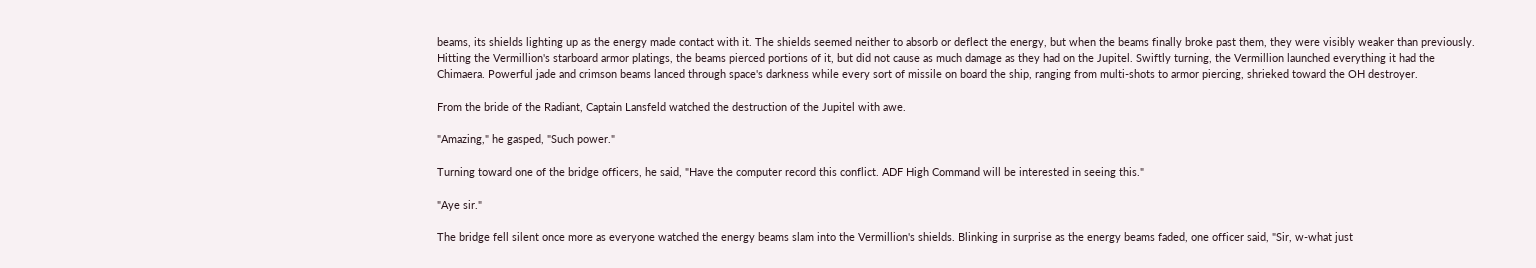beams, its shields lighting up as the energy made contact with it. The shields seemed neither to absorb or deflect the energy, but when the beams finally broke past them, they were visibly weaker than previously. Hitting the Vermillion's starboard armor platings, the beams pierced portions of it, but did not cause as much damage as they had on the Jupitel. Swiftly turning, the Vermillion launched everything it had the Chimaera. Powerful jade and crimson beams lanced through space's darkness while every sort of missile on board the ship, ranging from multi-shots to armor piercing, shrieked toward the OH destroyer.

From the bride of the Radiant, Captain Lansfeld watched the destruction of the Jupitel with awe.

"Amazing," he gasped, "Such power."

Turning toward one of the bridge officers, he said, "Have the computer record this conflict. ADF High Command will be interested in seeing this."

"Aye sir."

The bridge fell silent once more as everyone watched the energy beams slam into the Vermillion's shields. Blinking in surprise as the energy beams faded, one officer said, "Sir, w-what just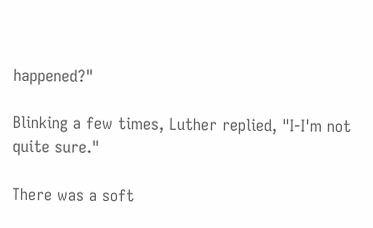happened?"

Blinking a few times, Luther replied, "I-I'm not quite sure."

There was a soft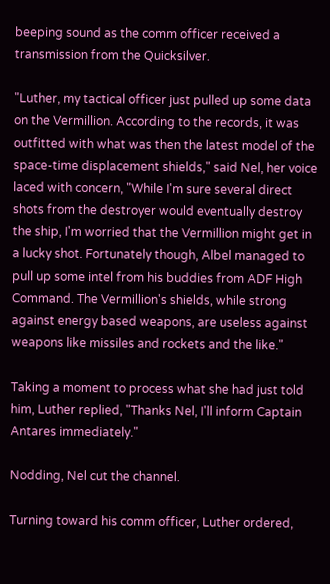beeping sound as the comm officer received a transmission from the Quicksilver.

"Luther, my tactical officer just pulled up some data on the Vermillion. According to the records, it was outfitted with what was then the latest model of the space-time displacement shields," said Nel, her voice laced with concern, "While I'm sure several direct shots from the destroyer would eventually destroy the ship, I'm worried that the Vermillion might get in a lucky shot. Fortunately though, Albel managed to pull up some intel from his buddies from ADF High Command. The Vermillion's shields, while strong against energy based weapons, are useless against weapons like missiles and rockets and the like."

Taking a moment to process what she had just told him, Luther replied, "Thanks Nel, I'll inform Captain Antares immediately."

Nodding, Nel cut the channel.

Turning toward his comm officer, Luther ordered,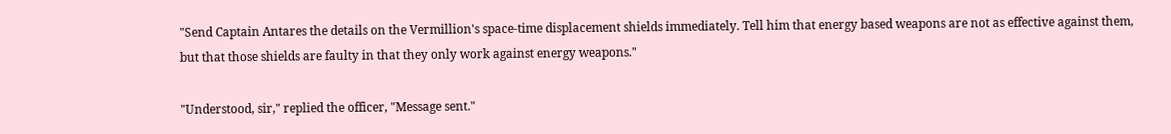"Send Captain Antares the details on the Vermillion's space-time displacement shields immediately. Tell him that energy based weapons are not as effective against them, but that those shields are faulty in that they only work against energy weapons."

"Understood, sir," replied the officer, "Message sent."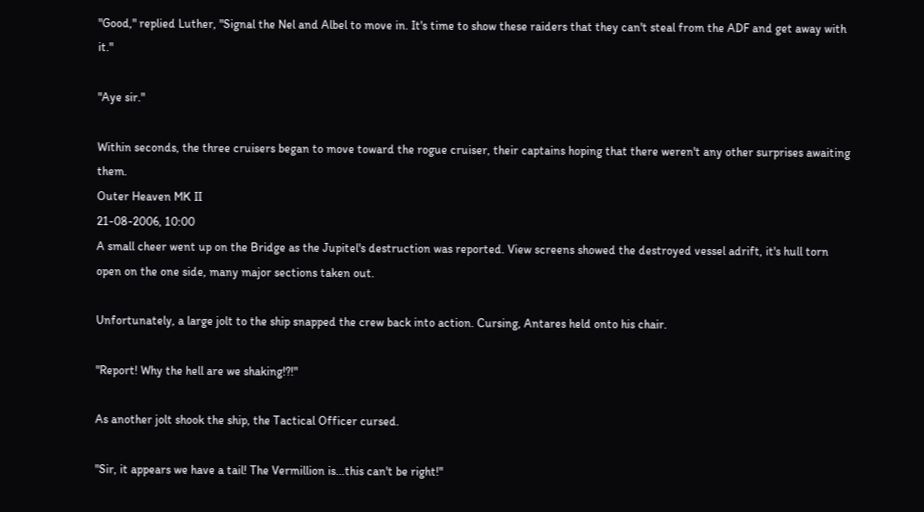"Good," replied Luther, "Signal the Nel and Albel to move in. It's time to show these raiders that they can't steal from the ADF and get away with it."

"Aye sir."

Within seconds, the three cruisers began to move toward the rogue cruiser, their captains hoping that there weren't any other surprises awaiting them.
Outer Heaven MK II
21-08-2006, 10:00
A small cheer went up on the Bridge as the Jupitel's destruction was reported. View screens showed the destroyed vessel adrift, it's hull torn open on the one side, many major sections taken out.

Unfortunately, a large jolt to the ship snapped the crew back into action. Cursing, Antares held onto his chair.

"Report! Why the hell are we shaking!?!"

As another jolt shook the ship, the Tactical Officer cursed.

"Sir, it appears we have a tail! The Vermillion is...this can't be right!"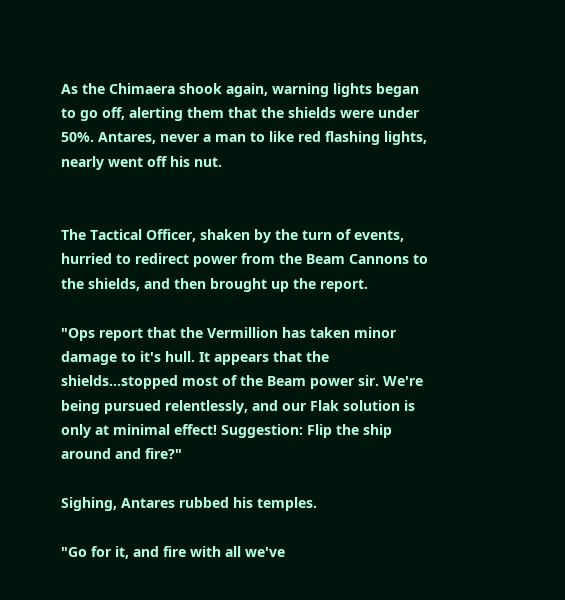As the Chimaera shook again, warning lights began to go off, alerting them that the shields were under 50%. Antares, never a man to like red flashing lights, nearly went off his nut.


The Tactical Officer, shaken by the turn of events, hurried to redirect power from the Beam Cannons to the shields, and then brought up the report.

"Ops report that the Vermillion has taken minor damage to it's hull. It appears that the shields...stopped most of the Beam power sir. We're being pursued relentlessly, and our Flak solution is only at minimal effect! Suggestion: Flip the ship around and fire?"

Sighing, Antares rubbed his temples.

"Go for it, and fire with all we've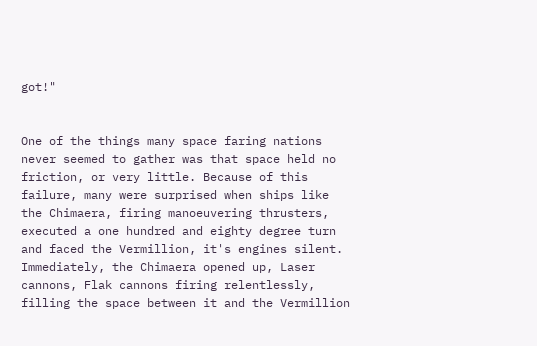got!"


One of the things many space faring nations never seemed to gather was that space held no friction, or very little. Because of this failure, many were surprised when ships like the Chimaera, firing manoeuvering thrusters, executed a one hundred and eighty degree turn and faced the Vermillion, it's engines silent. Immediately, the Chimaera opened up, Laser cannons, Flak cannons firing relentlessly, filling the space between it and the Vermillion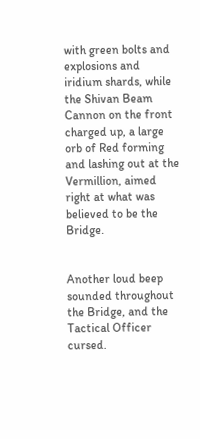with green bolts and explosions and iridium shards, while the Shivan Beam Cannon on the front charged up, a large orb of Red forming and lashing out at the Vermillion, aimed right at what was believed to be the Bridge.


Another loud beep sounded throughout the Bridge, and the Tactical Officer cursed.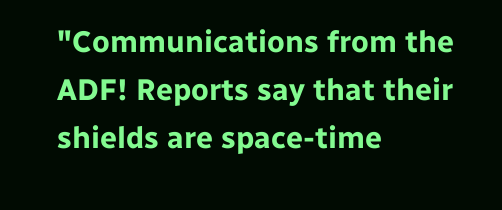"Communications from the ADF! Reports say that their shields are space-time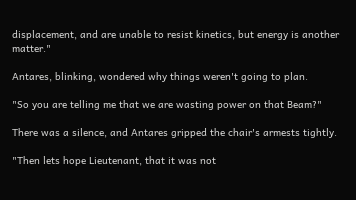displacement, and are unable to resist kinetics, but energy is another matter."

Antares, blinking, wondered why things weren't going to plan.

"So you are telling me that we are wasting power on that Beam?"

There was a silence, and Antares gripped the chair's armests tightly.

"Then lets hope Lieutenant, that it was not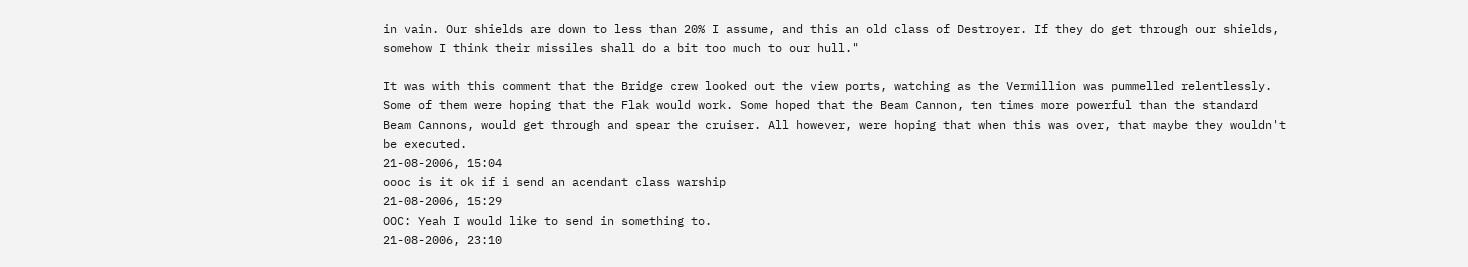in vain. Our shields are down to less than 20% I assume, and this an old class of Destroyer. If they do get through our shields, somehow I think their missiles shall do a bit too much to our hull."

It was with this comment that the Bridge crew looked out the view ports, watching as the Vermillion was pummelled relentlessly. Some of them were hoping that the Flak would work. Some hoped that the Beam Cannon, ten times more powerful than the standard Beam Cannons, would get through and spear the cruiser. All however, were hoping that when this was over, that maybe they wouldn't be executed.
21-08-2006, 15:04
oooc is it ok if i send an acendant class warship
21-08-2006, 15:29
OOC: Yeah I would like to send in something to.
21-08-2006, 23:10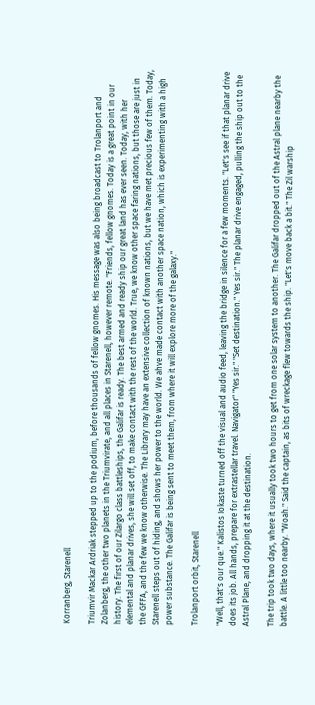Korranberg, Starenell

Triumvir Mackar Ardriak stepped up to the podium, before thousands of fellow gnomes. His message was also being broadcast to Trolanport and Zolanberg, the other two planets in the Triumvirate, and all places in Starenell, however remote. "Friends, fellow gnomes. Today is a great point in our history. The first of our Zilargo class battleships, the Galifar is ready. The best armed and ready ship our great land has ever seen. Today, with her elemental and planar drives, she will set off, to make contact with the rest of the world. True, we know other space faring nations, but those are just in the GFFA, and the few we know otherwise. The Library may have an extensive collection of known nations, but we have met precious few of them. Today, Starenell steps out of hiding, and shows her power to the world. We ahve made contact with another space nation, which is experimenting with a high power substance. The Galifar is being sent to meet them, from where it will explore more of the galaxy."

Trolanport orbit, Starenell

"Well, that's our que." Kalistos Iokaste turned off the visual and audio feed, leaving the bridge in silence for a few moments. "Let's see if that planar drive does its job. All hands, prepare for extrastellar travel. Navigator" "Yes sir." "Set destination." Yes sir." The planar drive engaged, pulling the ship out to the Astral Plane, and dropping it at the destination.

The trip took two days, where it usually took two hours to get from one solar system to another. The Galifar dropped out of the Astral plane nearby the battle. A little too nearby. "Woah." Said the captain, as bits of wreckage flew towards the ship. "Let's move back a bit." The Zil warship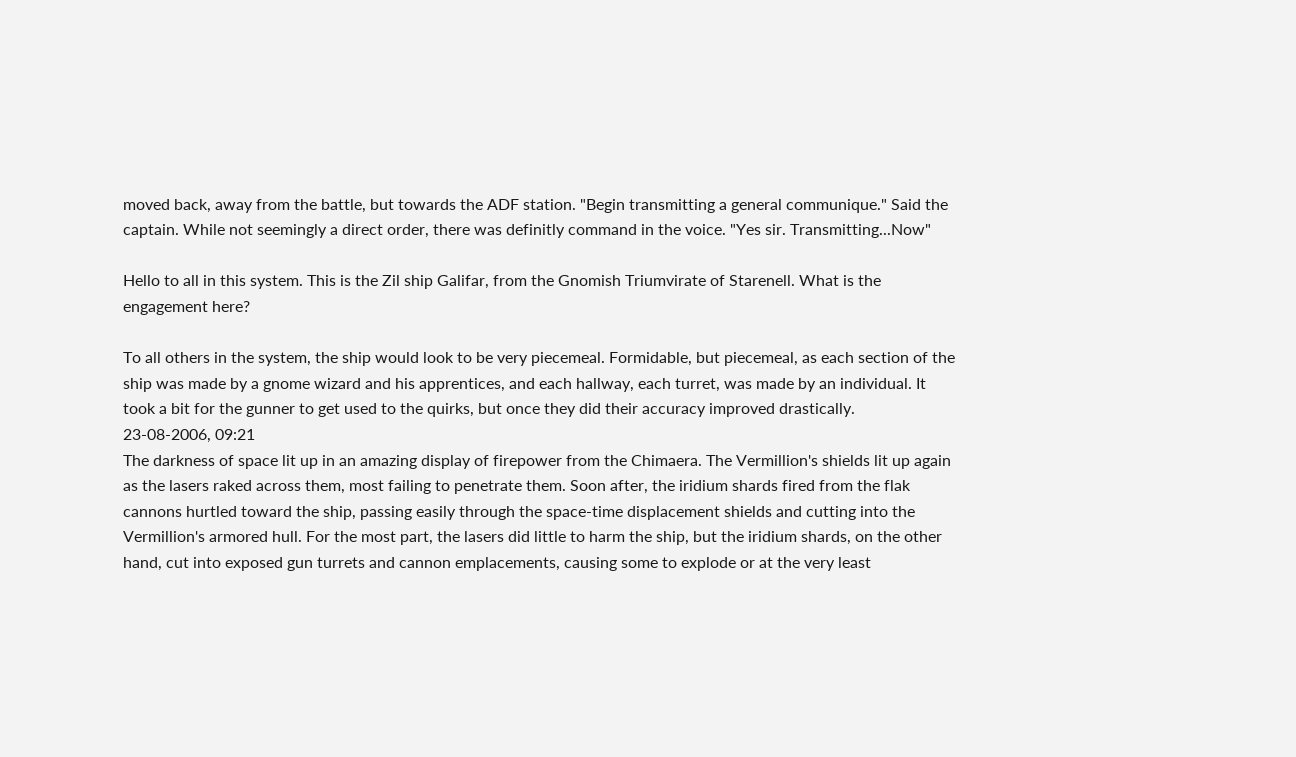moved back, away from the battle, but towards the ADF station. "Begin transmitting a general communique." Said the captain. While not seemingly a direct order, there was definitly command in the voice. "Yes sir. Transmitting...Now"

Hello to all in this system. This is the Zil ship Galifar, from the Gnomish Triumvirate of Starenell. What is the engagement here?

To all others in the system, the ship would look to be very piecemeal. Formidable, but piecemeal, as each section of the ship was made by a gnome wizard and his apprentices, and each hallway, each turret, was made by an individual. It took a bit for the gunner to get used to the quirks, but once they did their accuracy improved drastically.
23-08-2006, 09:21
The darkness of space lit up in an amazing display of firepower from the Chimaera. The Vermillion's shields lit up again as the lasers raked across them, most failing to penetrate them. Soon after, the iridium shards fired from the flak cannons hurtled toward the ship, passing easily through the space-time displacement shields and cutting into the Vermillion's armored hull. For the most part, the lasers did little to harm the ship, but the iridium shards, on the other hand, cut into exposed gun turrets and cannon emplacements, causing some to explode or at the very least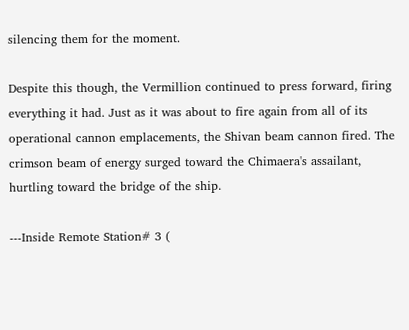silencing them for the moment.

Despite this though, the Vermillion continued to press forward, firing everything it had. Just as it was about to fire again from all of its operational cannon emplacements, the Shivan beam cannon fired. The crimson beam of energy surged toward the Chimaera's assailant, hurtling toward the bridge of the ship.

---Inside Remote Station# 3 (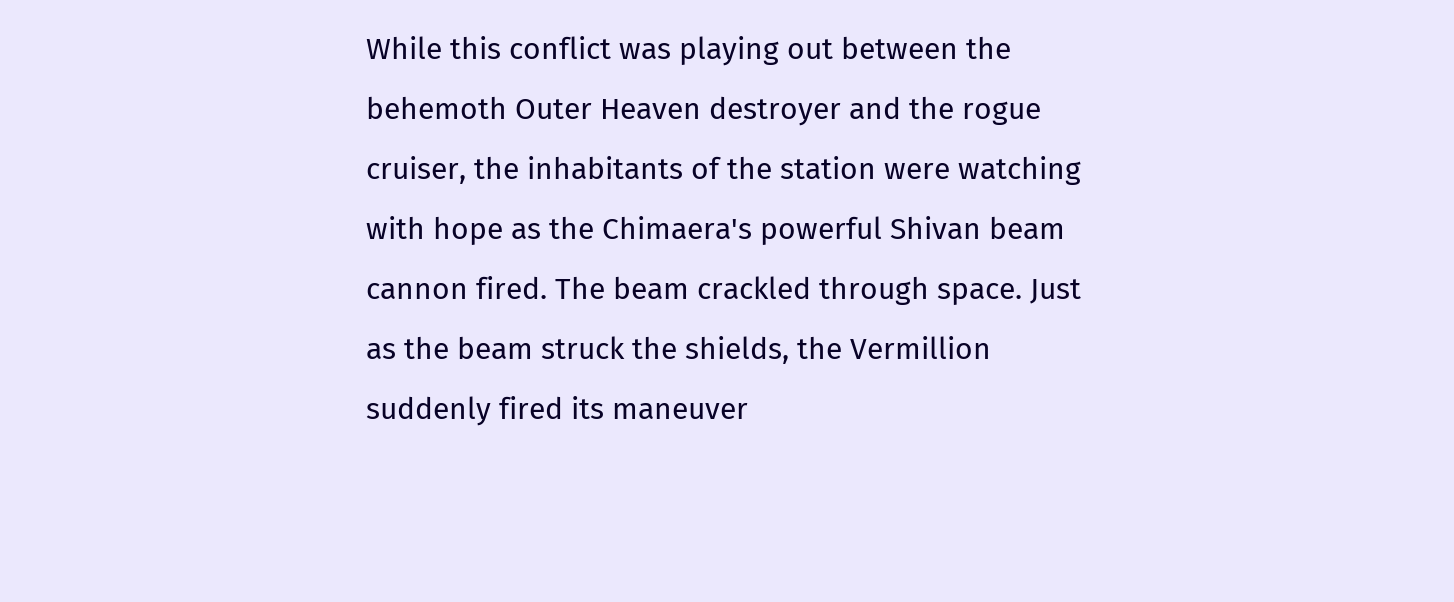While this conflict was playing out between the behemoth Outer Heaven destroyer and the rogue cruiser, the inhabitants of the station were watching with hope as the Chimaera's powerful Shivan beam cannon fired. The beam crackled through space. Just as the beam struck the shields, the Vermillion suddenly fired its maneuver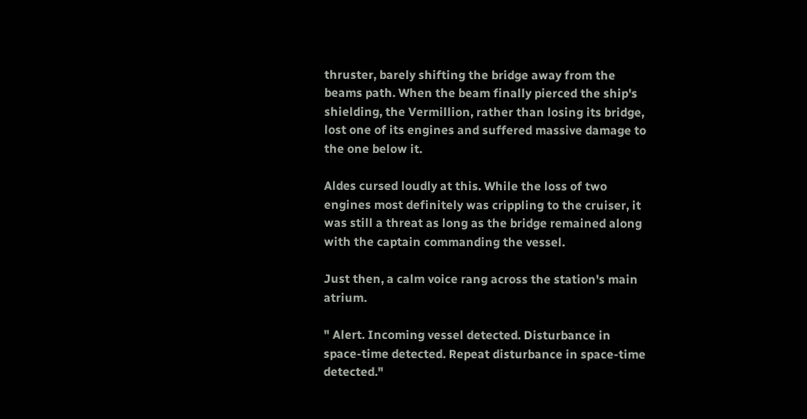thruster, barely shifting the bridge away from the beams path. When the beam finally pierced the ship's shielding, the Vermillion, rather than losing its bridge, lost one of its engines and suffered massive damage to the one below it.

Aldes cursed loudly at this. While the loss of two engines most definitely was crippling to the cruiser, it was still a threat as long as the bridge remained along with the captain commanding the vessel.

Just then, a calm voice rang across the station's main atrium.

" Alert. Incoming vessel detected. Disturbance in space-time detected. Repeat disturbance in space-time detected."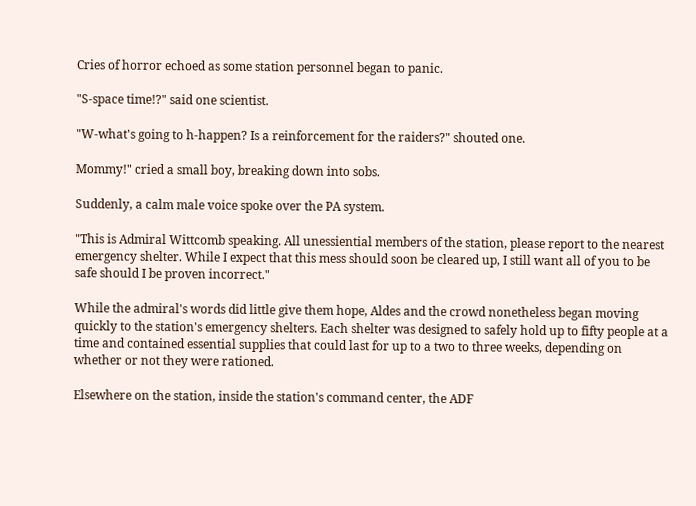Cries of horror echoed as some station personnel began to panic.

"S-space time!?" said one scientist.

"W-what's going to h-happen? Is a reinforcement for the raiders?" shouted one.

Mommy!" cried a small boy, breaking down into sobs.

Suddenly, a calm male voice spoke over the PA system.

"This is Admiral Wittcomb speaking. All unessiential members of the station, please report to the nearest emergency shelter. While I expect that this mess should soon be cleared up, I still want all of you to be safe should I be proven incorrect."

While the admiral's words did little give them hope, Aldes and the crowd nonetheless began moving quickly to the station's emergency shelters. Each shelter was designed to safely hold up to fifty people at a time and contained essential supplies that could last for up to a two to three weeks, depending on whether or not they were rationed.

Elsewhere on the station, inside the station's command center, the ADF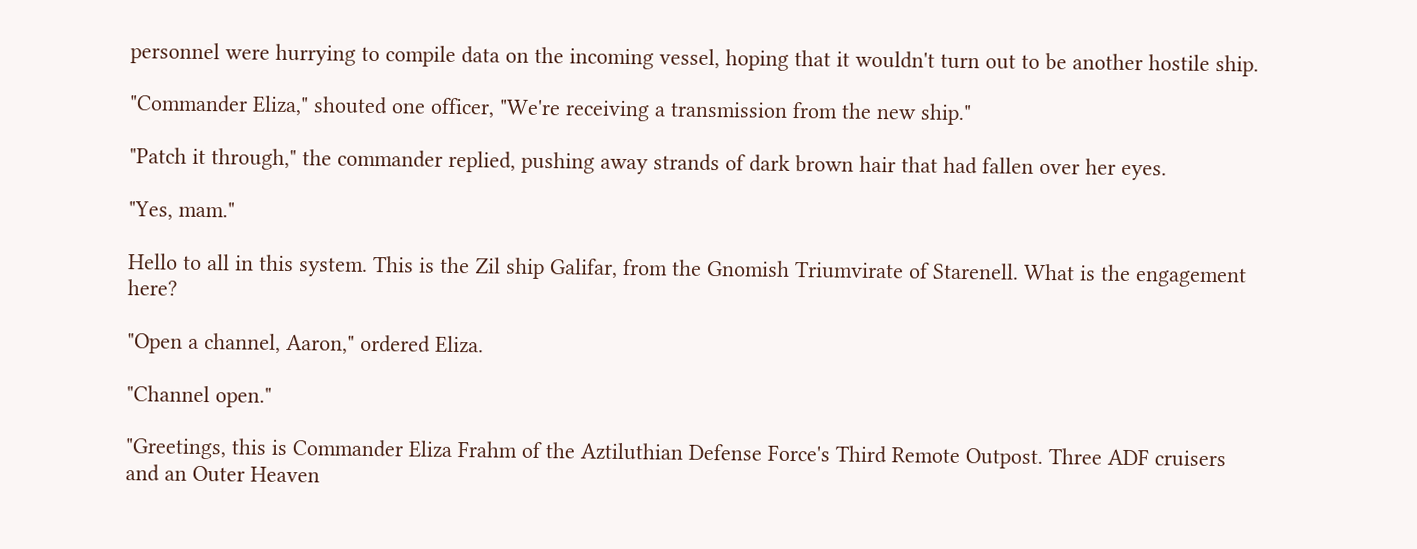personnel were hurrying to compile data on the incoming vessel, hoping that it wouldn't turn out to be another hostile ship.

"Commander Eliza," shouted one officer, "We're receiving a transmission from the new ship."

"Patch it through," the commander replied, pushing away strands of dark brown hair that had fallen over her eyes.

"Yes, mam."

Hello to all in this system. This is the Zil ship Galifar, from the Gnomish Triumvirate of Starenell. What is the engagement here?

"Open a channel, Aaron," ordered Eliza.

"Channel open."

"Greetings, this is Commander Eliza Frahm of the Aztiluthian Defense Force's Third Remote Outpost. Three ADF cruisers and an Outer Heaven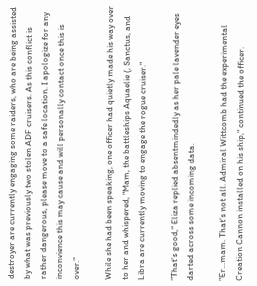destroyer are currently engaging some raiders, who are being assisted by what was previously two stolen ADF cruisers. As this conflict is rather dangerous, please move to a safe location. I apologize for any inconvience this may cause and will personally contact once this is over."

While she had been speaking, one officer had quietly made his way over to her and whispered, "Mam, the battleships Aquaelie (, Sanctus, and Libra are currently moving to engage the rogue cruiser."

"That's good," Eliza replied absentmindedly as her pale lavender eyes darted across some incoming data.

"Er...mam. That's not all. Admiral Wittcomb had the experimental Creation Cannon installed on his ship," continued the officer.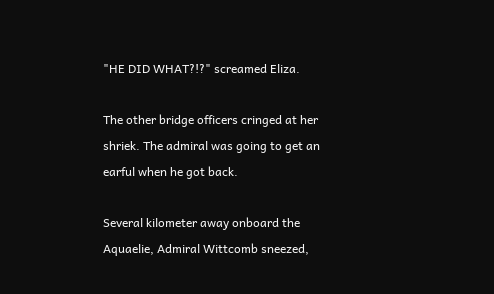"HE DID WHAT?!?" screamed Eliza.

The other bridge officers cringed at her shriek. The admiral was going to get an earful when he got back.

Several kilometer away onboard the Aquaelie, Admiral Wittcomb sneezed,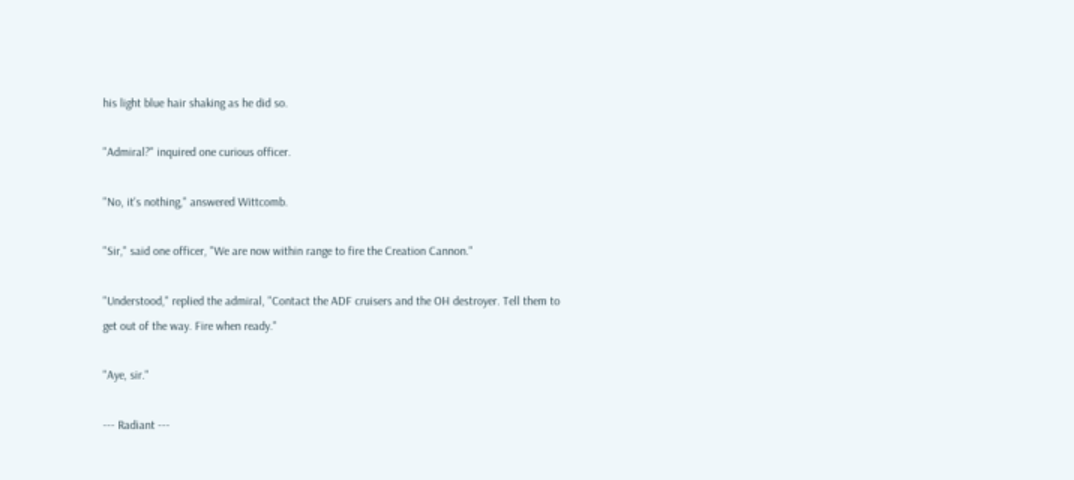his light blue hair shaking as he did so.

"Admiral?" inquired one curious officer.

"No, it's nothing," answered Wittcomb.

"Sir," said one officer, "We are now within range to fire the Creation Cannon."

"Understood," replied the admiral, "Contact the ADF cruisers and the OH destroyer. Tell them to get out of the way. Fire when ready."

"Aye, sir."

--- Radiant ---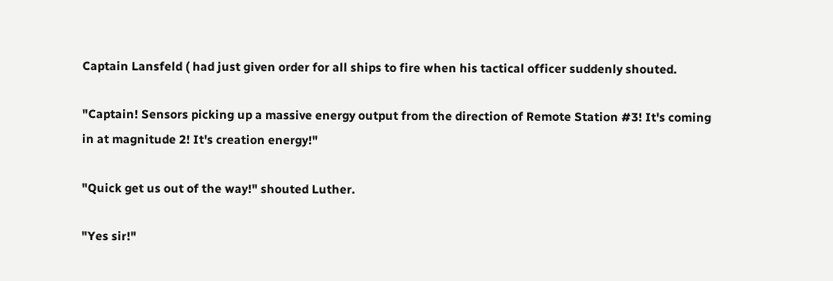Captain Lansfeld ( had just given order for all ships to fire when his tactical officer suddenly shouted.

"Captain! Sensors picking up a massive energy output from the direction of Remote Station #3! It's coming in at magnitude 2! It's creation energy!"

"Quick get us out of the way!" shouted Luther.

"Yes sir!"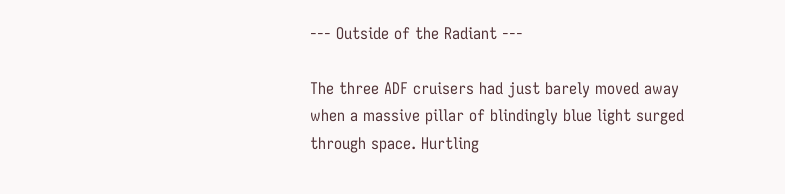--- Outside of the Radiant ---

The three ADF cruisers had just barely moved away when a massive pillar of blindingly blue light surged through space. Hurtling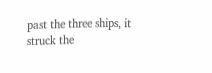past the three ships, it struck the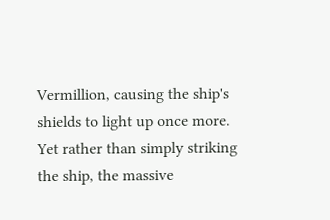Vermillion, causing the ship's shields to light up once more. Yet rather than simply striking the ship, the massive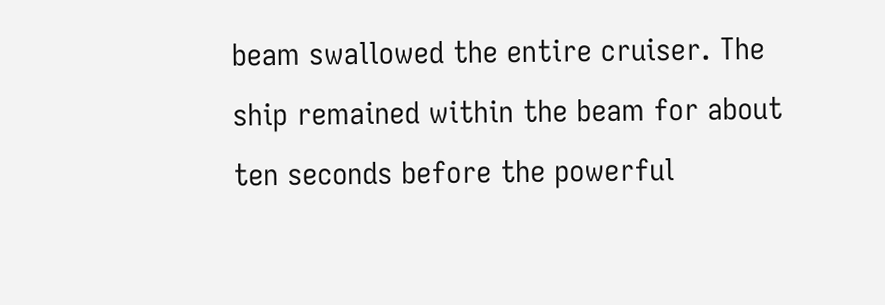beam swallowed the entire cruiser. The ship remained within the beam for about ten seconds before the powerful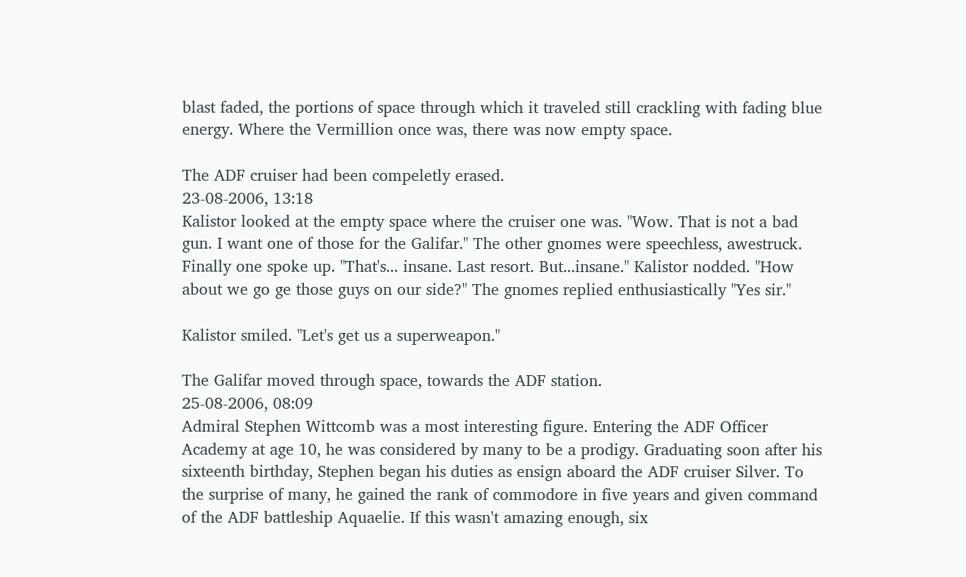blast faded, the portions of space through which it traveled still crackling with fading blue energy. Where the Vermillion once was, there was now empty space.

The ADF cruiser had been compeletly erased.
23-08-2006, 13:18
Kalistor looked at the empty space where the cruiser one was. "Wow. That is not a bad gun. I want one of those for the Galifar." The other gnomes were speechless, awestruck. Finally one spoke up. "That's... insane. Last resort. But...insane." Kalistor nodded. "How about we go ge those guys on our side?" The gnomes replied enthusiastically "Yes sir."

Kalistor smiled. "Let's get us a superweapon."

The Galifar moved through space, towards the ADF station.
25-08-2006, 08:09
Admiral Stephen Wittcomb was a most interesting figure. Entering the ADF Officer Academy at age 10, he was considered by many to be a prodigy. Graduating soon after his sixteenth birthday, Stephen began his duties as ensign aboard the ADF cruiser Silver. To the surprise of many, he gained the rank of commodore in five years and given command of the ADF battleship Aquaelie. If this wasn't amazing enough, six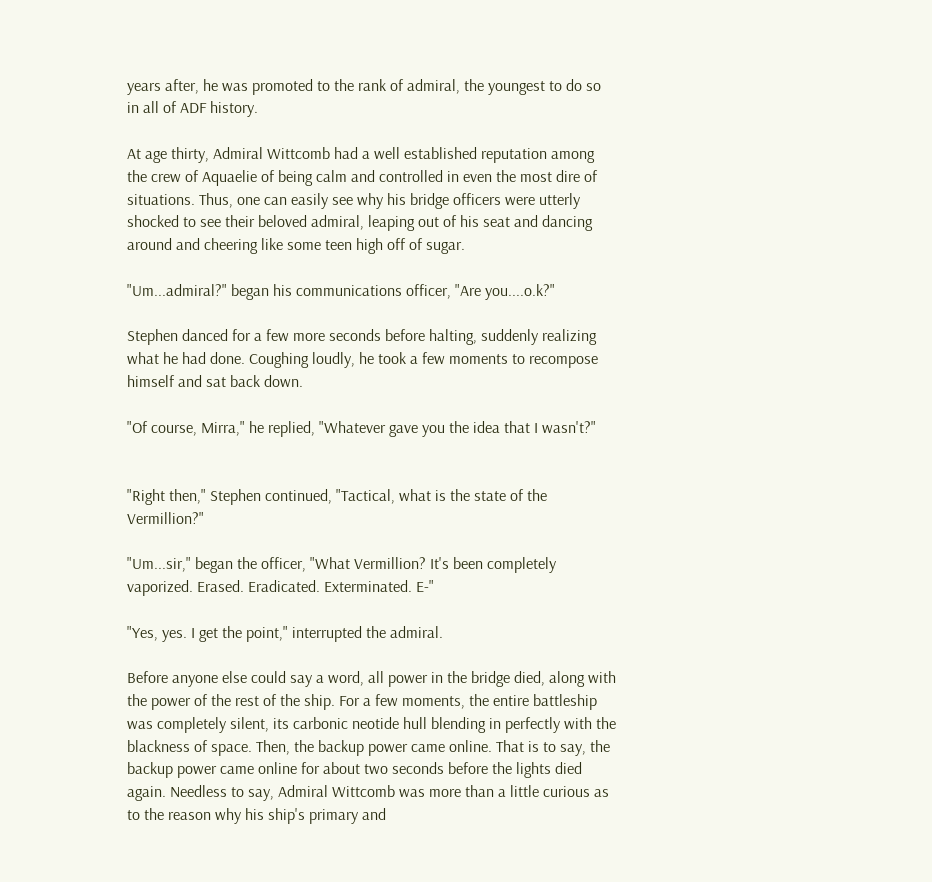years after, he was promoted to the rank of admiral, the youngest to do so in all of ADF history.

At age thirty, Admiral Wittcomb had a well established reputation among the crew of Aquaelie of being calm and controlled in even the most dire of situations. Thus, one can easily see why his bridge officers were utterly shocked to see their beloved admiral, leaping out of his seat and dancing around and cheering like some teen high off of sugar.

"Um...admiral?" began his communications officer, "Are you....o.k?"

Stephen danced for a few more seconds before halting, suddenly realizing what he had done. Coughing loudly, he took a few moments to recompose himself and sat back down.

"Of course, Mirra," he replied, "Whatever gave you the idea that I wasn't?"


"Right then," Stephen continued, "Tactical, what is the state of the Vermillion?"

"Um...sir," began the officer, "What Vermillion? It's been completely vaporized. Erased. Eradicated. Exterminated. E-"

"Yes, yes. I get the point," interrupted the admiral.

Before anyone else could say a word, all power in the bridge died, along with the power of the rest of the ship. For a few moments, the entire battleship was completely silent, its carbonic neotide hull blending in perfectly with the blackness of space. Then, the backup power came online. That is to say, the backup power came online for about two seconds before the lights died again. Needless to say, Admiral Wittcomb was more than a little curious as to the reason why his ship's primary and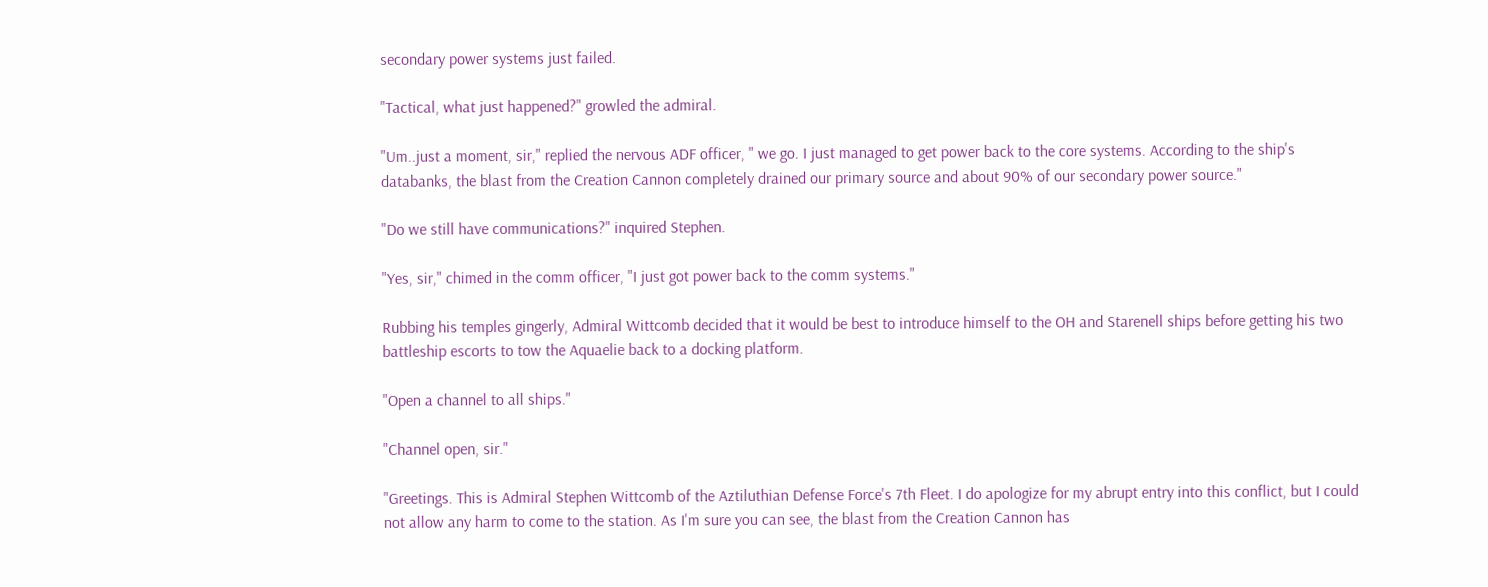secondary power systems just failed.

"Tactical, what just happened?" growled the admiral.

"Um..just a moment, sir," replied the nervous ADF officer, " we go. I just managed to get power back to the core systems. According to the ship's databanks, the blast from the Creation Cannon completely drained our primary source and about 90% of our secondary power source."

"Do we still have communications?" inquired Stephen.

"Yes, sir," chimed in the comm officer, "I just got power back to the comm systems."

Rubbing his temples gingerly, Admiral Wittcomb decided that it would be best to introduce himself to the OH and Starenell ships before getting his two battleship escorts to tow the Aquaelie back to a docking platform.

"Open a channel to all ships."

"Channel open, sir."

"Greetings. This is Admiral Stephen Wittcomb of the Aztiluthian Defense Force's 7th Fleet. I do apologize for my abrupt entry into this conflict, but I could not allow any harm to come to the station. As I'm sure you can see, the blast from the Creation Cannon has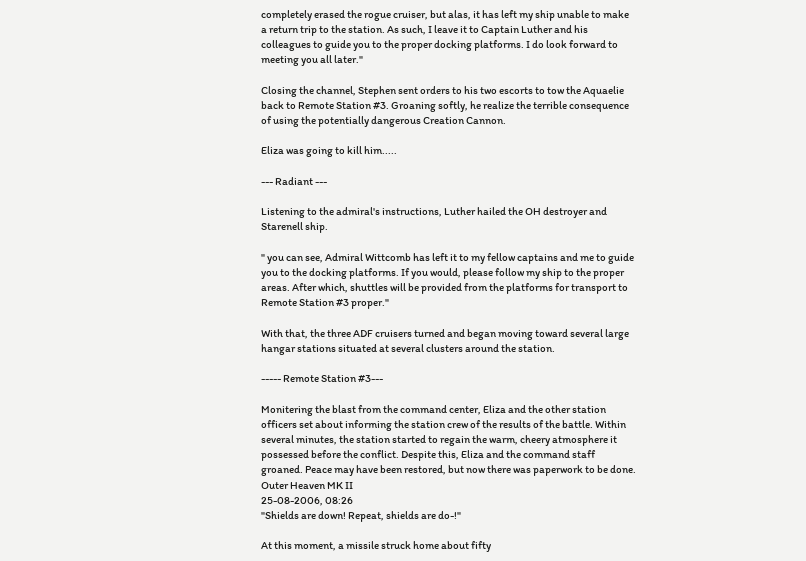completely erased the rogue cruiser, but alas, it has left my ship unable to make a return trip to the station. As such, I leave it to Captain Luther and his colleagues to guide you to the proper docking platforms. I do look forward to meeting you all later."

Closing the channel, Stephen sent orders to his two escorts to tow the Aquaelie back to Remote Station #3. Groaning softly, he realize the terrible consequence of using the potentially dangerous Creation Cannon.

Eliza was going to kill him.....

--- Radiant ---

Listening to the admiral's instructions, Luther hailed the OH destroyer and Starenell ship.

" you can see, Admiral Wittcomb has left it to my fellow captains and me to guide you to the docking platforms. If you would, please follow my ship to the proper areas. After which, shuttles will be provided from the platforms for transport to Remote Station #3 proper."

With that, the three ADF cruisers turned and began moving toward several large hangar stations situated at several clusters around the station.

----- Remote Station #3---

Monitering the blast from the command center, Eliza and the other station officers set about informing the station crew of the results of the battle. Within several minutes, the station started to regain the warm, cheery atmosphere it possessed before the conflict. Despite this, Eliza and the command staff groaned. Peace may have been restored, but now there was paperwork to be done.
Outer Heaven MK II
25-08-2006, 08:26
"Shields are down! Repeat, shields are do-!"

At this moment, a missile struck home about fifty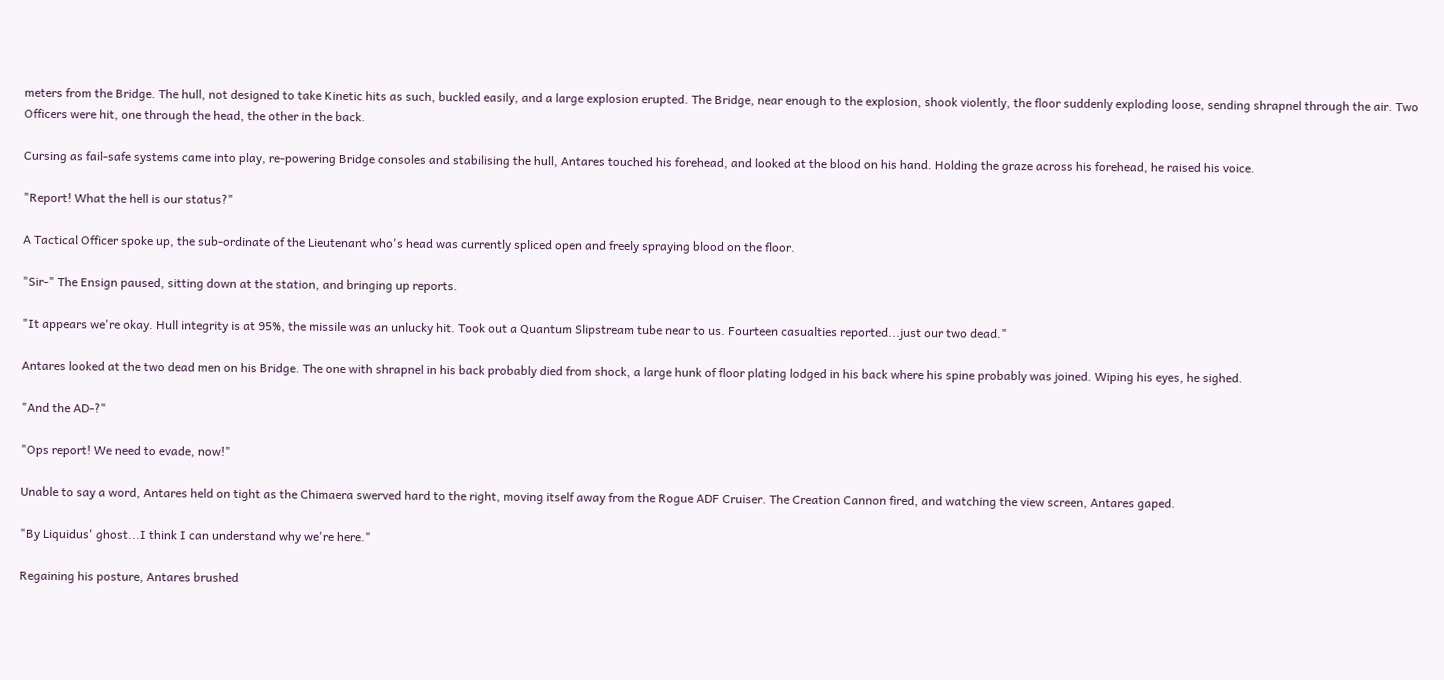meters from the Bridge. The hull, not designed to take Kinetic hits as such, buckled easily, and a large explosion erupted. The Bridge, near enough to the explosion, shook violently, the floor suddenly exploding loose, sending shrapnel through the air. Two Officers were hit, one through the head, the other in the back.

Cursing as fail-safe systems came into play, re-powering Bridge consoles and stabilising the hull, Antares touched his forehead, and looked at the blood on his hand. Holding the graze across his forehead, he raised his voice.

"Report! What the hell is our status?"

A Tactical Officer spoke up, the sub-ordinate of the Lieutenant who's head was currently spliced open and freely spraying blood on the floor.

"Sir-" The Ensign paused, sitting down at the station, and bringing up reports.

"It appears we're okay. Hull integrity is at 95%, the missile was an unlucky hit. Took out a Quantum Slipstream tube near to us. Fourteen casualties reported...just our two dead."

Antares looked at the two dead men on his Bridge. The one with shrapnel in his back probably died from shock, a large hunk of floor plating lodged in his back where his spine probably was joined. Wiping his eyes, he sighed.

"And the AD-?"

"Ops report! We need to evade, now!"

Unable to say a word, Antares held on tight as the Chimaera swerved hard to the right, moving itself away from the Rogue ADF Cruiser. The Creation Cannon fired, and watching the view screen, Antares gaped.

"By Liquidus' ghost...I think I can understand why we're here."

Regaining his posture, Antares brushed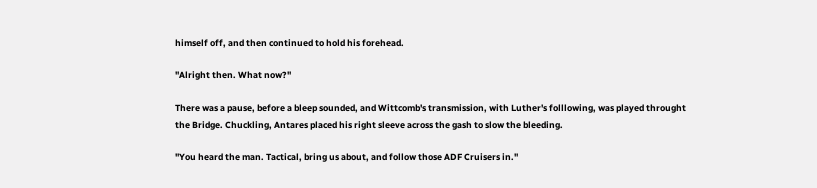himself off, and then continued to hold his forehead.

"Alright then. What now?"

There was a pause, before a bleep sounded, and Wittcomb's transmission, with Luther's folllowing, was played throught the Bridge. Chuckling, Antares placed his right sleeve across the gash to slow the bleeding.

"You heard the man. Tactical, bring us about, and follow those ADF Cruisers in."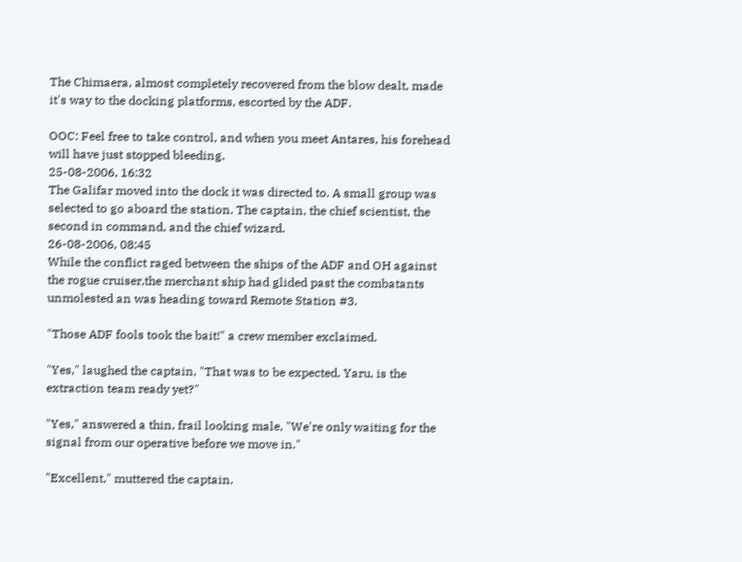The Chimaera, almost completely recovered from the blow dealt, made it's way to the docking platforms, escorted by the ADF.

OOC: Feel free to take control, and when you meet Antares, his forehead will have just stopped bleeding.
25-08-2006, 16:32
The Galifar moved into the dock it was directed to. A small group was selected to go aboard the station. The captain, the chief scientist, the second in command, and the chief wizard.
26-08-2006, 08:45
While the conflict raged between the ships of the ADF and OH against the rogue cruiser,the merchant ship had glided past the combatants unmolested an was heading toward Remote Station #3.

"Those ADF fools took the bait!" a crew member exclaimed.

"Yes," laughed the captain, "That was to be expected. Yaru, is the extraction team ready yet?"

"Yes," answered a thin, frail looking male, "We're only waiting for the signal from our operative before we move in."

"Excellent," muttered the captain.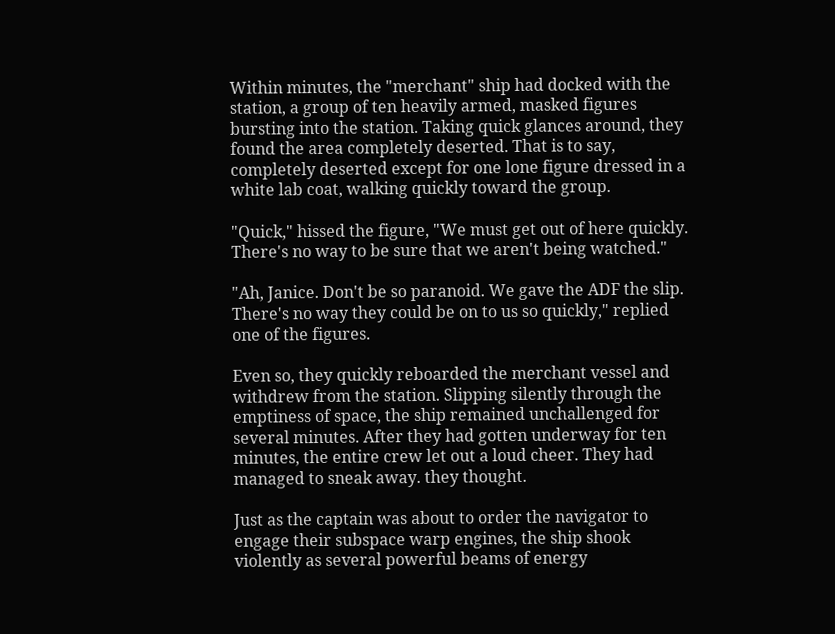Within minutes, the "merchant" ship had docked with the station, a group of ten heavily armed, masked figures bursting into the station. Taking quick glances around, they found the area completely deserted. That is to say, completely deserted except for one lone figure dressed in a white lab coat, walking quickly toward the group.

"Quick," hissed the figure, "We must get out of here quickly. There's no way to be sure that we aren't being watched."

"Ah, Janice. Don't be so paranoid. We gave the ADF the slip. There's no way they could be on to us so quickly," replied one of the figures.

Even so, they quickly reboarded the merchant vessel and withdrew from the station. Slipping silently through the emptiness of space, the ship remained unchallenged for several minutes. After they had gotten underway for ten minutes, the entire crew let out a loud cheer. They had managed to sneak away. they thought.

Just as the captain was about to order the navigator to engage their subspace warp engines, the ship shook violently as several powerful beams of energy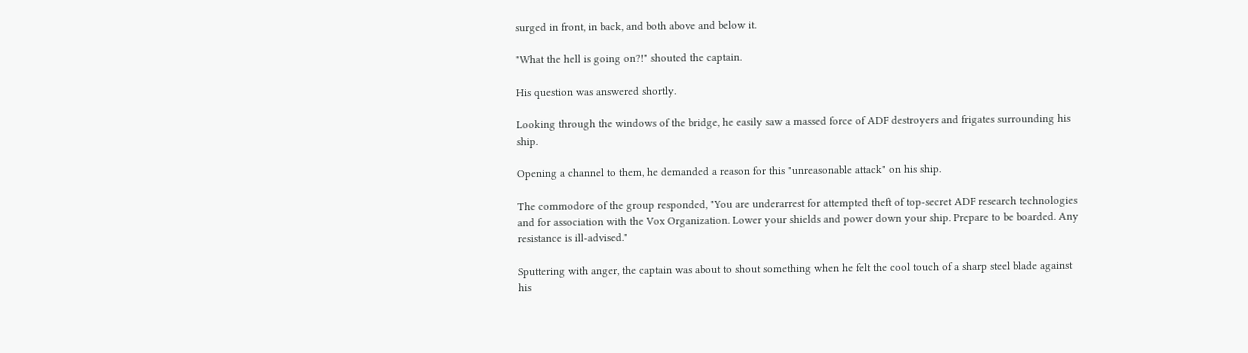surged in front, in back, and both above and below it.

"What the hell is going on?!" shouted the captain.

His question was answered shortly.

Looking through the windows of the bridge, he easily saw a massed force of ADF destroyers and frigates surrounding his ship.

Opening a channel to them, he demanded a reason for this "unreasonable attack" on his ship.

The commodore of the group responded, "You are underarrest for attempted theft of top-secret ADF research technologies and for association with the Vox Organization. Lower your shields and power down your ship. Prepare to be boarded. Any resistance is ill-advised."

Sputtering with anger, the captain was about to shout something when he felt the cool touch of a sharp steel blade against his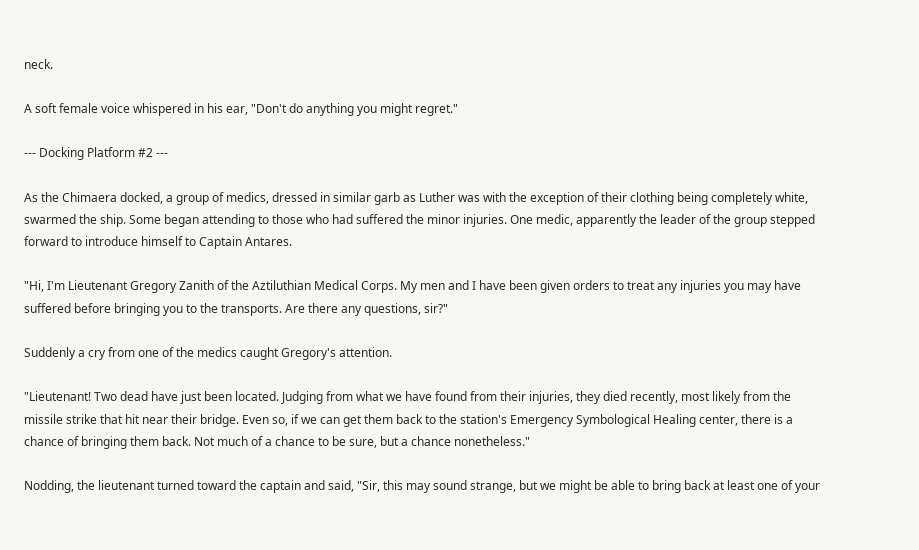neck.

A soft female voice whispered in his ear, "Don't do anything you might regret."

--- Docking Platform #2 ---

As the Chimaera docked, a group of medics, dressed in similar garb as Luther was with the exception of their clothing being completely white, swarmed the ship. Some began attending to those who had suffered the minor injuries. One medic, apparently the leader of the group stepped forward to introduce himself to Captain Antares.

"Hi, I'm Lieutenant Gregory Zanith of the Aztiluthian Medical Corps. My men and I have been given orders to treat any injuries you may have suffered before bringing you to the transports. Are there any questions, sir?"

Suddenly a cry from one of the medics caught Gregory's attention.

"Lieutenant! Two dead have just been located. Judging from what we have found from their injuries, they died recently, most likely from the missile strike that hit near their bridge. Even so, if we can get them back to the station's Emergency Symbological Healing center, there is a chance of bringing them back. Not much of a chance to be sure, but a chance nonetheless."

Nodding, the lieutenant turned toward the captain and said, "Sir, this may sound strange, but we might be able to bring back at least one of your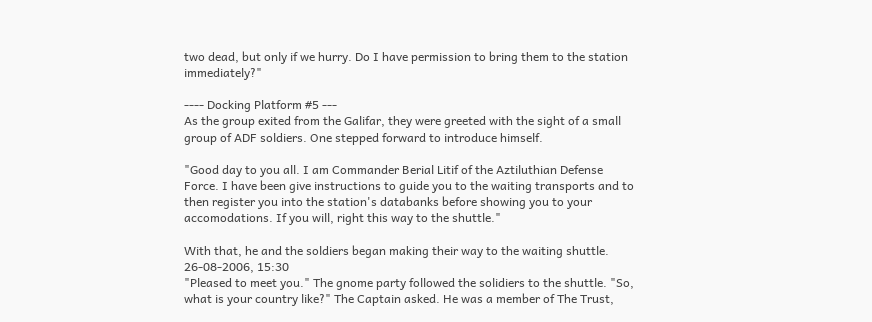two dead, but only if we hurry. Do I have permission to bring them to the station immediately?"

---- Docking Platform #5 ---
As the group exited from the Galifar, they were greeted with the sight of a small group of ADF soldiers. One stepped forward to introduce himself.

"Good day to you all. I am Commander Berial Litif of the Aztiluthian Defense Force. I have been give instructions to guide you to the waiting transports and to then register you into the station's databanks before showing you to your accomodations. If you will, right this way to the shuttle."

With that, he and the soldiers began making their way to the waiting shuttle.
26-08-2006, 15:30
"Pleased to meet you." The gnome party followed the solidiers to the shuttle. "So, what is your country like?" The Captain asked. He was a member of The Trust,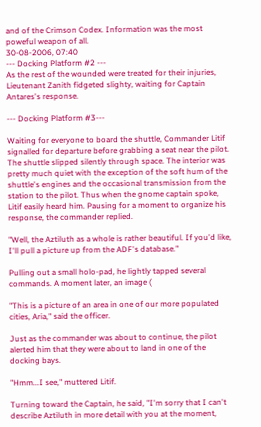and of the Crimson Codex. Information was the most poweful weapon of all.
30-08-2006, 07:40
--- Docking Platform #2 ---
As the rest of the wounded were treated for their injuries, Lieutenant Zanith fidgeted slighty, waiting for Captain Antares's response.

--- Docking Platform #3---

Waiting for everyone to board the shuttle, Commander Litif signalled for departure before grabbing a seat near the pilot. The shuttle slipped silently through space. The interior was pretty much quiet with the exception of the soft hum of the shuttle's engines and the occasional transmission from the station to the pilot. Thus when the gnome captain spoke, Litif easily heard him. Pausing for a moment to organize his response, the commander replied.

"Well, the Aztiluth as a whole is rather beautiful. If you'd like, I'll pull a picture up from the ADF's database."

Pulling out a small holo-pad, he lightly tapped several commands. A moment later, an image (

"This is a picture of an area in one of our more populated cities, Aria," said the officer.

Just as the commander was about to continue, the pilot alerted him that they were about to land in one of the docking bays.

"Hmm...I see," muttered Litif.

Turning toward the Captain, he said, "I'm sorry that I can't describe Aztiluth in more detail with you at the moment,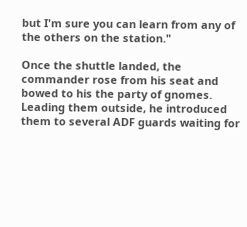but I'm sure you can learn from any of the others on the station."

Once the shuttle landed, the commander rose from his seat and bowed to his the party of gnomes. Leading them outside, he introduced them to several ADF guards waiting for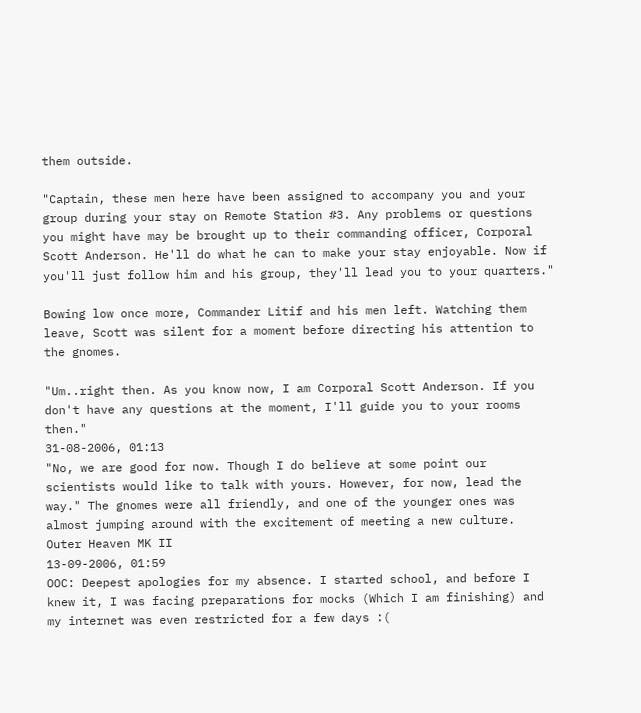them outside.

"Captain, these men here have been assigned to accompany you and your group during your stay on Remote Station #3. Any problems or questions you might have may be brought up to their commanding officer, Corporal Scott Anderson. He'll do what he can to make your stay enjoyable. Now if you'll just follow him and his group, they'll lead you to your quarters."

Bowing low once more, Commander Litif and his men left. Watching them leave, Scott was silent for a moment before directing his attention to the gnomes.

"Um..right then. As you know now, I am Corporal Scott Anderson. If you don't have any questions at the moment, I'll guide you to your rooms then."
31-08-2006, 01:13
"No, we are good for now. Though I do believe at some point our scientists would like to talk with yours. However, for now, lead the way." The gnomes were all friendly, and one of the younger ones was almost jumping around with the excitement of meeting a new culture.
Outer Heaven MK II
13-09-2006, 01:59
OOC: Deepest apologies for my absence. I started school, and before I knew it, I was facing preparations for mocks (Which I am finishing) and my internet was even restricted for a few days :(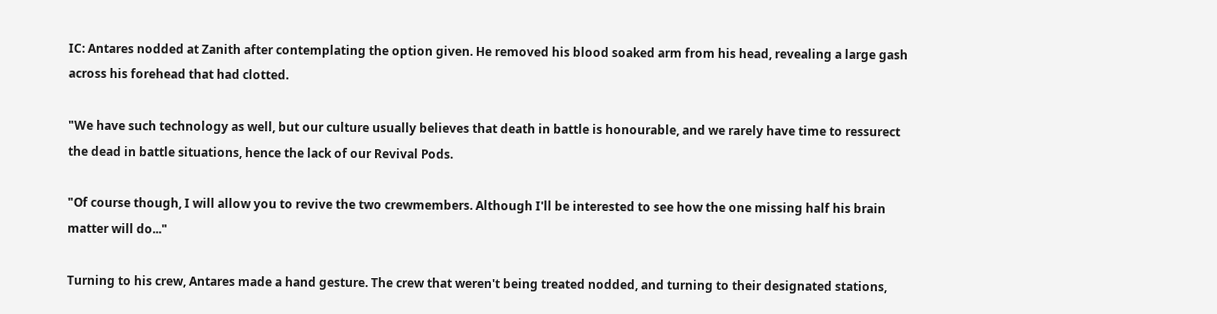IC: Antares nodded at Zanith after contemplating the option given. He removed his blood soaked arm from his head, revealing a large gash across his forehead that had clotted.

"We have such technology as well, but our culture usually believes that death in battle is honourable, and we rarely have time to ressurect the dead in battle situations, hence the lack of our Revival Pods.

"Of course though, I will allow you to revive the two crewmembers. Although I'll be interested to see how the one missing half his brain matter will do..."

Turning to his crew, Antares made a hand gesture. The crew that weren't being treated nodded, and turning to their designated stations,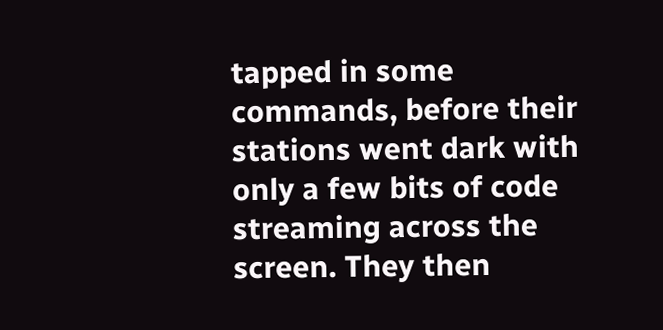tapped in some commands, before their stations went dark with only a few bits of code streaming across the screen. They then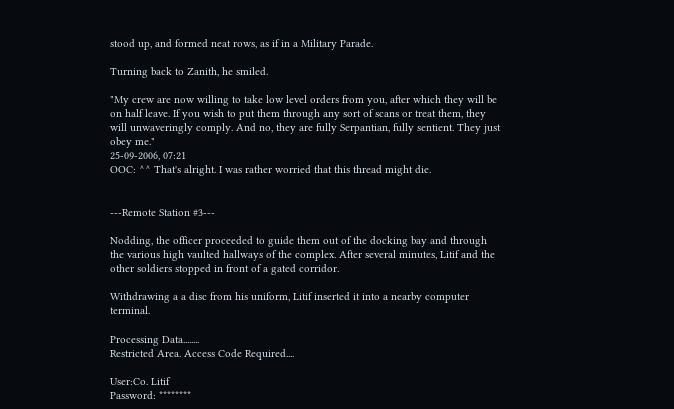stood up, and formed neat rows, as if in a Military Parade.

Turning back to Zanith, he smiled.

"My crew are now willing to take low level orders from you, after which they will be on half leave. If you wish to put them through any sort of scans or treat them, they will unwaveringly comply. And no, they are fully Serpantian, fully sentient. They just obey me."
25-09-2006, 07:21
OOC: ^^ That's alright. I was rather worried that this thread might die.


---Remote Station #3---

Nodding, the officer proceeded to guide them out of the docking bay and through the various high vaulted hallways of the complex. After several minutes, Litif and the other soldiers stopped in front of a gated corridor.

Withdrawing a a disc from his uniform, Litif inserted it into a nearby computer terminal.

Processing Data........
Restricted Area. Access Code Required....

User:Co. Litif
Password: ********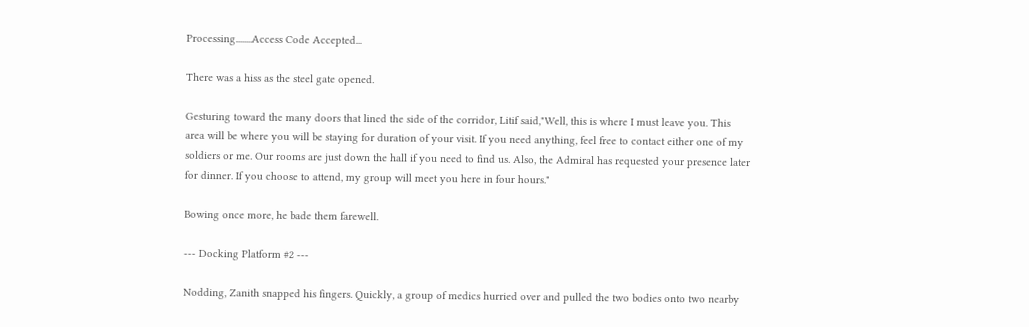Processing........Access Code Accepted...

There was a hiss as the steel gate opened.

Gesturing toward the many doors that lined the side of the corridor, Litif said,"Well, this is where I must leave you. This area will be where you will be staying for duration of your visit. If you need anything, feel free to contact either one of my soldiers or me. Our rooms are just down the hall if you need to find us. Also, the Admiral has requested your presence later for dinner. If you choose to attend, my group will meet you here in four hours."

Bowing once more, he bade them farewell.

--- Docking Platform #2 ---

Nodding, Zanith snapped his fingers. Quickly, a group of medics hurried over and pulled the two bodies onto two nearby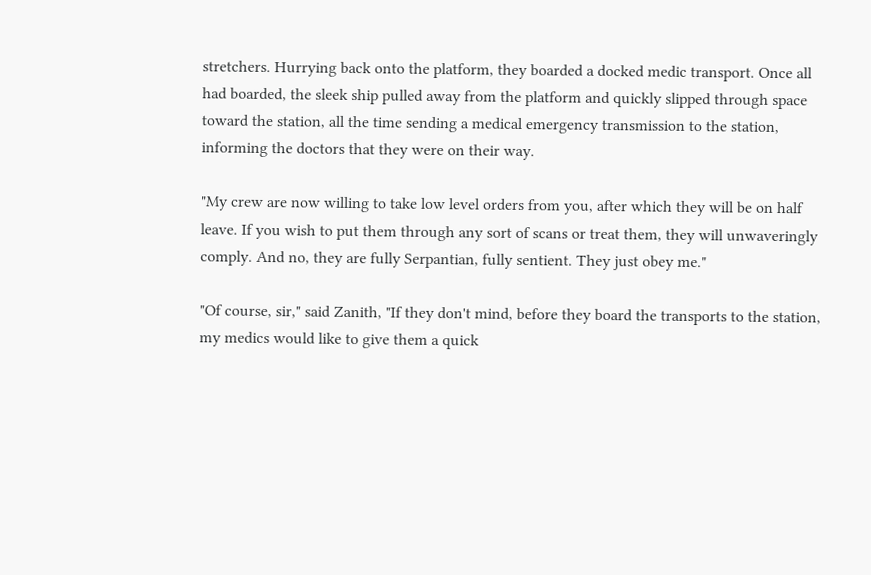stretchers. Hurrying back onto the platform, they boarded a docked medic transport. Once all had boarded, the sleek ship pulled away from the platform and quickly slipped through space toward the station, all the time sending a medical emergency transmission to the station, informing the doctors that they were on their way.

"My crew are now willing to take low level orders from you, after which they will be on half leave. If you wish to put them through any sort of scans or treat them, they will unwaveringly comply. And no, they are fully Serpantian, fully sentient. They just obey me."

"Of course, sir," said Zanith, "If they don't mind, before they board the transports to the station, my medics would like to give them a quick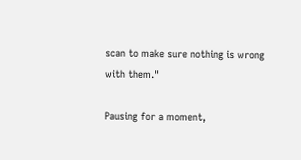scan to make sure nothing is wrong with them."

Pausing for a moment,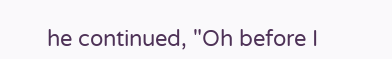he continued, "Oh before I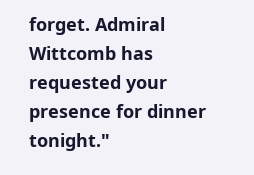forget. Admiral Wittcomb has requested your presence for dinner tonight."